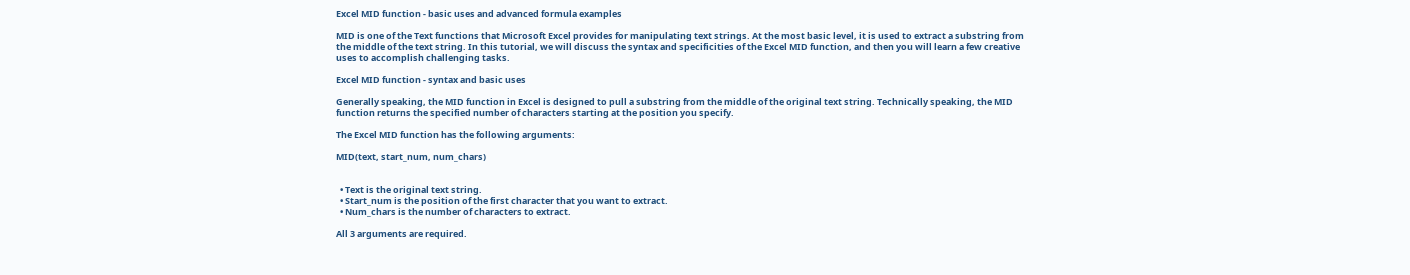Excel MID function - basic uses and advanced formula examples

MID is one of the Text functions that Microsoft Excel provides for manipulating text strings. At the most basic level, it is used to extract a substring from the middle of the text string. In this tutorial, we will discuss the syntax and specificities of the Excel MID function, and then you will learn a few creative uses to accomplish challenging tasks.

Excel MID function - syntax and basic uses

Generally speaking, the MID function in Excel is designed to pull a substring from the middle of the original text string. Technically speaking, the MID function returns the specified number of characters starting at the position you specify.

The Excel MID function has the following arguments:

MID(text, start_num, num_chars)


  • Text is the original text string.
  • Start_num is the position of the first character that you want to extract.
  • Num_chars is the number of characters to extract.

All 3 arguments are required.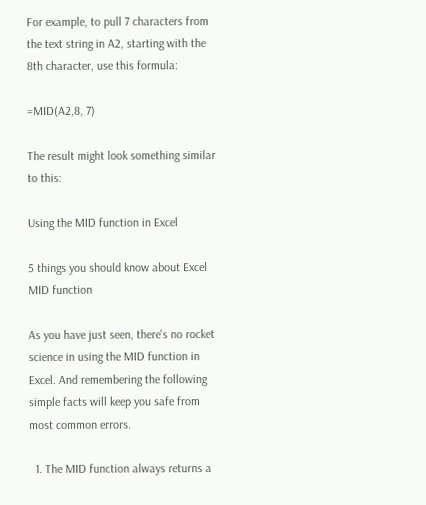For example, to pull 7 characters from the text string in A2, starting with the 8th character, use this formula:

=MID(A2,8, 7)

The result might look something similar to this:

Using the MID function in Excel

5 things you should know about Excel MID function

As you have just seen, there's no rocket science in using the MID function in Excel. And remembering the following simple facts will keep you safe from most common errors.

  1. The MID function always returns a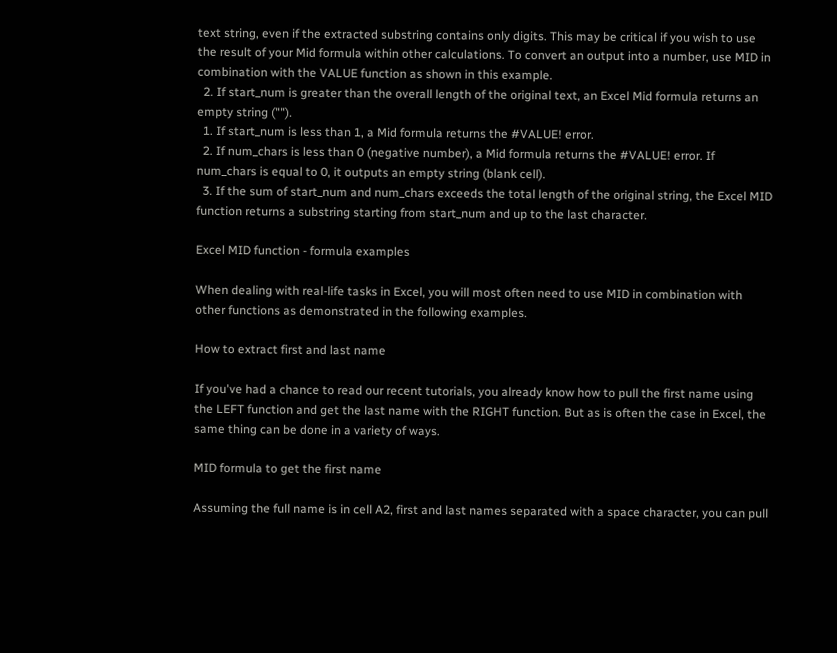text string, even if the extracted substring contains only digits. This may be critical if you wish to use the result of your Mid formula within other calculations. To convert an output into a number, use MID in combination with the VALUE function as shown in this example.
  2. If start_num is greater than the overall length of the original text, an Excel Mid formula returns an empty string ("").
  1. If start_num is less than 1, a Mid formula returns the #VALUE! error.
  2. If num_chars is less than 0 (negative number), a Mid formula returns the #VALUE! error. If num_chars is equal to 0, it outputs an empty string (blank cell).
  3. If the sum of start_num and num_chars exceeds the total length of the original string, the Excel MID function returns a substring starting from start_num and up to the last character.

Excel MID function - formula examples

When dealing with real-life tasks in Excel, you will most often need to use MID in combination with other functions as demonstrated in the following examples.

How to extract first and last name

If you've had a chance to read our recent tutorials, you already know how to pull the first name using the LEFT function and get the last name with the RIGHT function. But as is often the case in Excel, the same thing can be done in a variety of ways.

MID formula to get the first name

Assuming the full name is in cell A2, first and last names separated with a space character, you can pull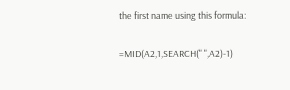the first name using this formula:

=MID(A2,1,SEARCH(" ",A2)-1)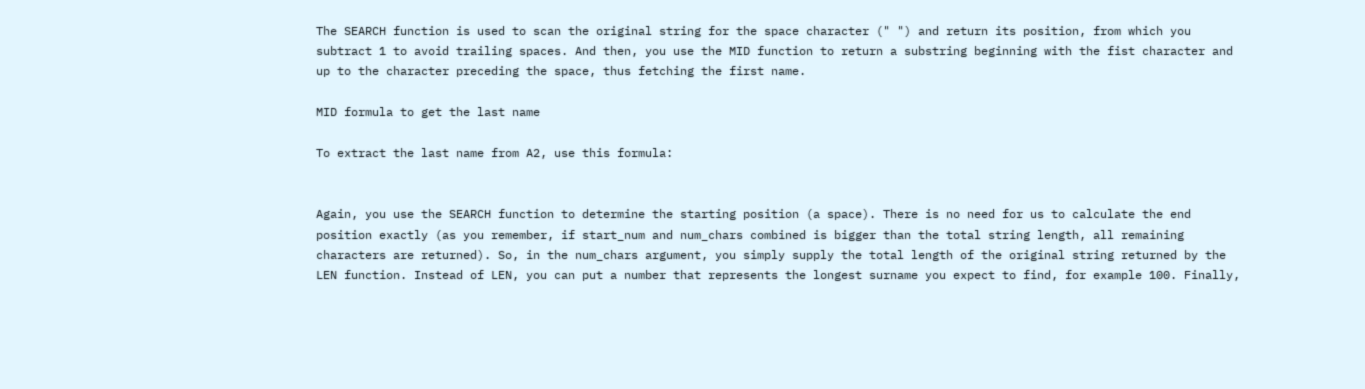The SEARCH function is used to scan the original string for the space character (" ") and return its position, from which you subtract 1 to avoid trailing spaces. And then, you use the MID function to return a substring beginning with the fist character and up to the character preceding the space, thus fetching the first name.

MID formula to get the last name

To extract the last name from A2, use this formula:


Again, you use the SEARCH function to determine the starting position (a space). There is no need for us to calculate the end position exactly (as you remember, if start_num and num_chars combined is bigger than the total string length, all remaining characters are returned). So, in the num_chars argument, you simply supply the total length of the original string returned by the LEN function. Instead of LEN, you can put a number that represents the longest surname you expect to find, for example 100. Finally,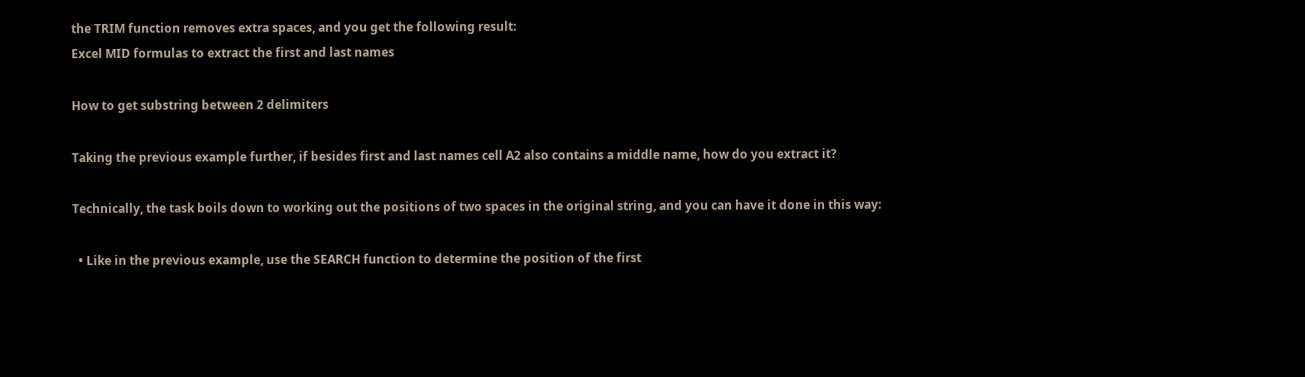the TRIM function removes extra spaces, and you get the following result:
Excel MID formulas to extract the first and last names

How to get substring between 2 delimiters

Taking the previous example further, if besides first and last names cell A2 also contains a middle name, how do you extract it?

Technically, the task boils down to working out the positions of two spaces in the original string, and you can have it done in this way:

  • Like in the previous example, use the SEARCH function to determine the position of the first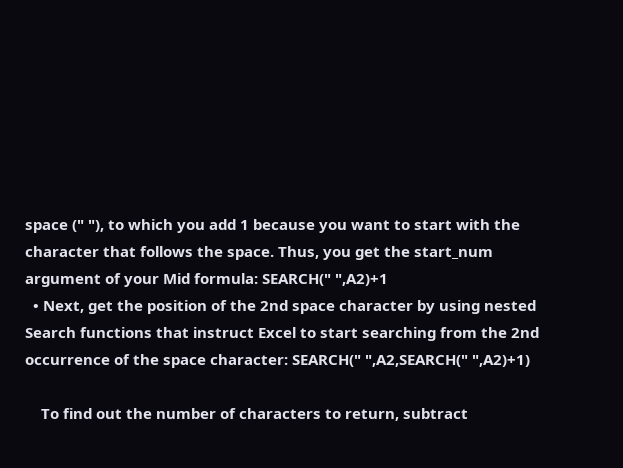space (" "), to which you add 1 because you want to start with the character that follows the space. Thus, you get the start_num argument of your Mid formula: SEARCH(" ",A2)+1
  • Next, get the position of the 2nd space character by using nested Search functions that instruct Excel to start searching from the 2nd occurrence of the space character: SEARCH(" ",A2,SEARCH(" ",A2)+1)

    To find out the number of characters to return, subtract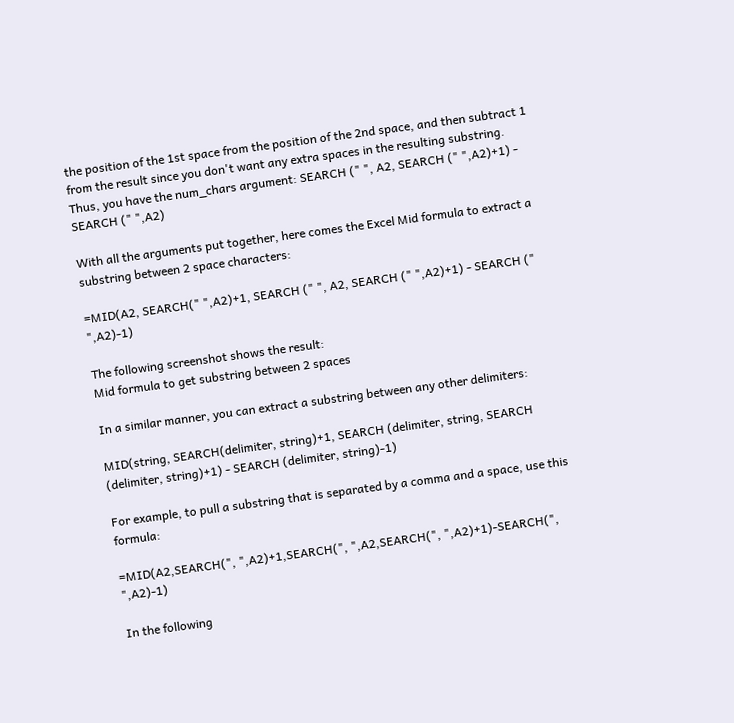the position of the 1st space from the position of the 2nd space, and then subtract 1 from the result since you don't want any extra spaces in the resulting substring. Thus, you have the num_chars argument: SEARCH (" ", A2, SEARCH (" ",A2)+1) - SEARCH (" ",A2)

With all the arguments put together, here comes the Excel Mid formula to extract a substring between 2 space characters:

=MID(A2, SEARCH(" ",A2)+1, SEARCH (" ", A2, SEARCH (" ",A2)+1) - SEARCH (" ",A2)-1)

The following screenshot shows the result:
Mid formula to get substring between 2 spaces

In a similar manner, you can extract a substring between any other delimiters:

MID(string, SEARCH(delimiter, string)+1, SEARCH (delimiter, string, SEARCH (delimiter, string)+1) - SEARCH (delimiter, string)-1)

For example, to pull a substring that is separated by a comma and a space, use this formula:

=MID(A2,SEARCH(", ",A2)+1,SEARCH(", ",A2,SEARCH(", ",A2)+1)-SEARCH(", ",A2)-1)

In the following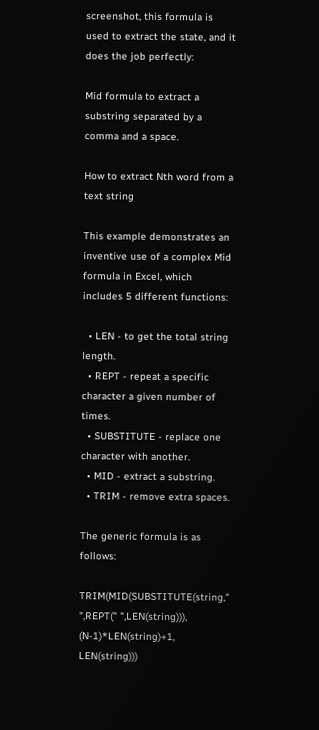screenshot, this formula is used to extract the state, and it does the job perfectly:

Mid formula to extract a substring separated by a comma and a space.

How to extract Nth word from a text string

This example demonstrates an inventive use of a complex Mid formula in Excel, which includes 5 different functions:

  • LEN - to get the total string length.
  • REPT - repeat a specific character a given number of times.
  • SUBSTITUTE - replace one character with another.
  • MID - extract a substring.
  • TRIM - remove extra spaces.

The generic formula is as follows:

TRIM(MID(SUBSTITUTE(string," ",REPT(" ",LEN(string))), (N-1)*LEN(string)+1, LEN(string)))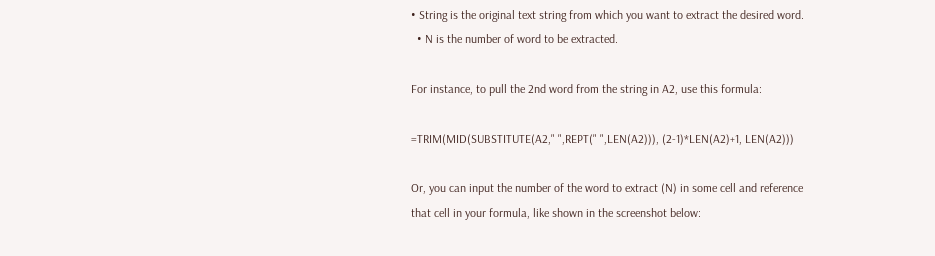• String is the original text string from which you want to extract the desired word.
  • N is the number of word to be extracted.

For instance, to pull the 2nd word from the string in A2, use this formula:

=TRIM(MID(SUBSTITUTE(A2," ",REPT(" ",LEN(A2))), (2-1)*LEN(A2)+1, LEN(A2)))

Or, you can input the number of the word to extract (N) in some cell and reference that cell in your formula, like shown in the screenshot below: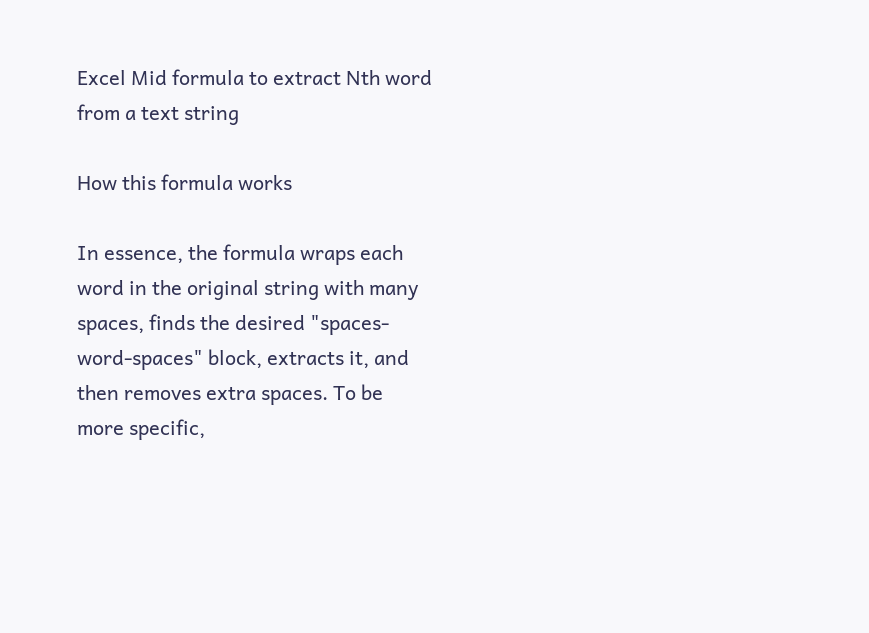Excel Mid formula to extract Nth word from a text string

How this formula works

In essence, the formula wraps each word in the original string with many spaces, finds the desired "spaces-word-spaces" block, extracts it, and then removes extra spaces. To be more specific,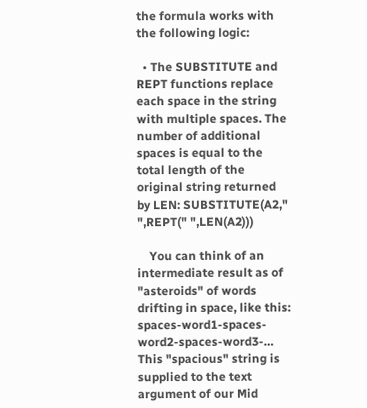the formula works with the following logic:

  • The SUBSTITUTE and REPT functions replace each space in the string with multiple spaces. The number of additional spaces is equal to the total length of the original string returned by LEN: SUBSTITUTE(A2," ",REPT(" ",LEN(A2)))

    You can think of an intermediate result as of "asteroids" of words drifting in space, like this: spaces-word1-spaces-word2-spaces-word3-… This "spacious" string is supplied to the text argument of our Mid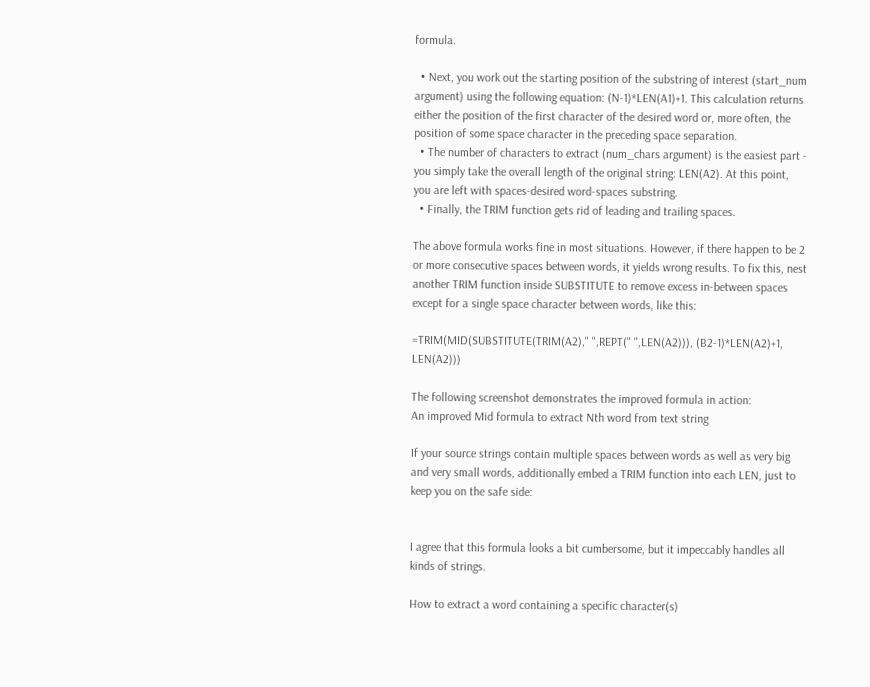formula.

  • Next, you work out the starting position of the substring of interest (start_num argument) using the following equation: (N-1)*LEN(A1)+1. This calculation returns either the position of the first character of the desired word or, more often, the position of some space character in the preceding space separation.
  • The number of characters to extract (num_chars argument) is the easiest part - you simply take the overall length of the original string: LEN(A2). At this point, you are left with spaces-desired word-spaces substring.
  • Finally, the TRIM function gets rid of leading and trailing spaces.

The above formula works fine in most situations. However, if there happen to be 2 or more consecutive spaces between words, it yields wrong results. To fix this, nest another TRIM function inside SUBSTITUTE to remove excess in-between spaces except for a single space character between words, like this:

=TRIM(MID(SUBSTITUTE(TRIM(A2)," ",REPT(" ",LEN(A2))), (B2-1)*LEN(A2)+1, LEN(A2)))

The following screenshot demonstrates the improved formula in action:
An improved Mid formula to extract Nth word from text string

If your source strings contain multiple spaces between words as well as very big and very small words, additionally embed a TRIM function into each LEN, just to keep you on the safe side:


I agree that this formula looks a bit cumbersome, but it impeccably handles all kinds of strings.

How to extract a word containing a specific character(s)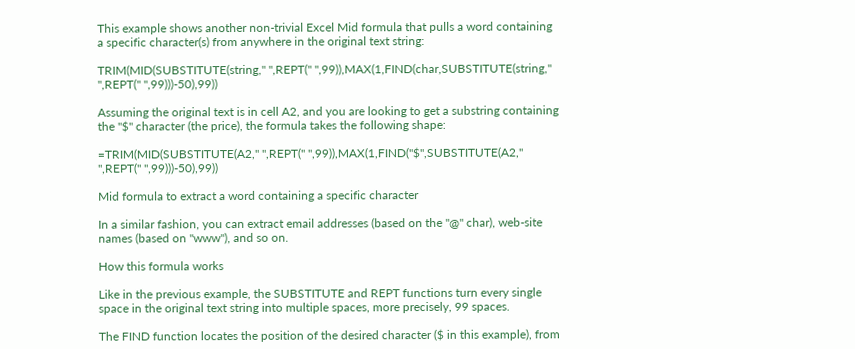This example shows another non-trivial Excel Mid formula that pulls a word containing a specific character(s) from anywhere in the original text string:

TRIM(MID(SUBSTITUTE(string," ",REPT(" ",99)),MAX(1,FIND(char,SUBSTITUTE(string," ",REPT(" ",99)))-50),99))

Assuming the original text is in cell A2, and you are looking to get a substring containing the "$" character (the price), the formula takes the following shape:

=TRIM(MID(SUBSTITUTE(A2," ",REPT(" ",99)),MAX(1,FIND("$",SUBSTITUTE(A2," ",REPT(" ",99)))-50),99))

Mid formula to extract a word containing a specific character

In a similar fashion, you can extract email addresses (based on the "@" char), web-site names (based on "www"), and so on.

How this formula works

Like in the previous example, the SUBSTITUTE and REPT functions turn every single space in the original text string into multiple spaces, more precisely, 99 spaces.

The FIND function locates the position of the desired character ($ in this example), from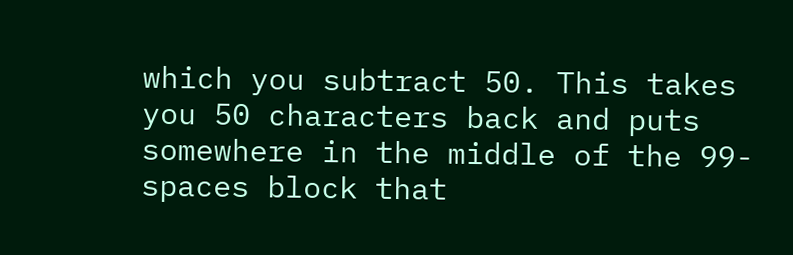which you subtract 50. This takes you 50 characters back and puts somewhere in the middle of the 99-spaces block that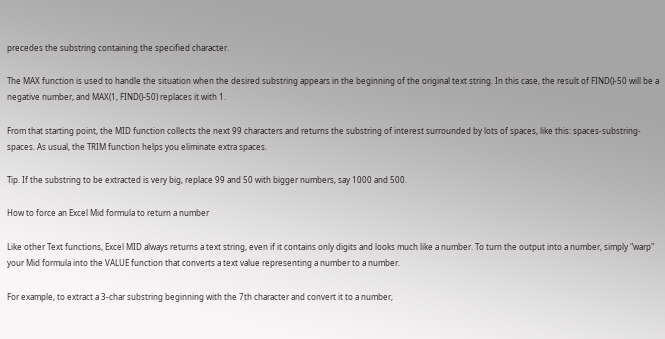precedes the substring containing the specified character.

The MAX function is used to handle the situation when the desired substring appears in the beginning of the original text string. In this case, the result of FIND()-50 will be a negative number, and MAX(1, FIND()-50) replaces it with 1.

From that starting point, the MID function collects the next 99 characters and returns the substring of interest surrounded by lots of spaces, like this: spaces-substring-spaces. As usual, the TRIM function helps you eliminate extra spaces.

Tip. If the substring to be extracted is very big, replace 99 and 50 with bigger numbers, say 1000 and 500.

How to force an Excel Mid formula to return a number

Like other Text functions, Excel MID always returns a text string, even if it contains only digits and looks much like a number. To turn the output into a number, simply "warp" your Mid formula into the VALUE function that converts a text value representing a number to a number.

For example, to extract a 3-char substring beginning with the 7th character and convert it to a number,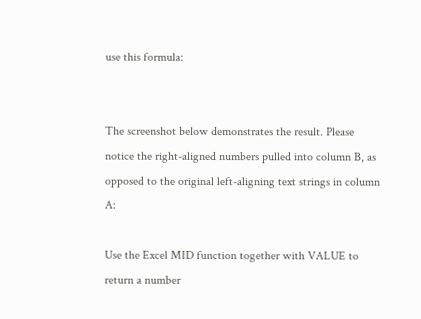use this formula:


The screenshot below demonstrates the result. Please notice the right-aligned numbers pulled into column B, as opposed to the original left-aligning text strings in column A:

Use the Excel MID function together with VALUE to return a number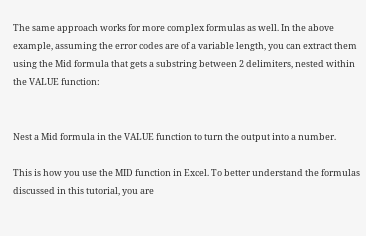The same approach works for more complex formulas as well. In the above example, assuming the error codes are of a variable length, you can extract them using the Mid formula that gets a substring between 2 delimiters, nested within the VALUE function:


Nest a Mid formula in the VALUE function to turn the output into a number.

This is how you use the MID function in Excel. To better understand the formulas discussed in this tutorial, you are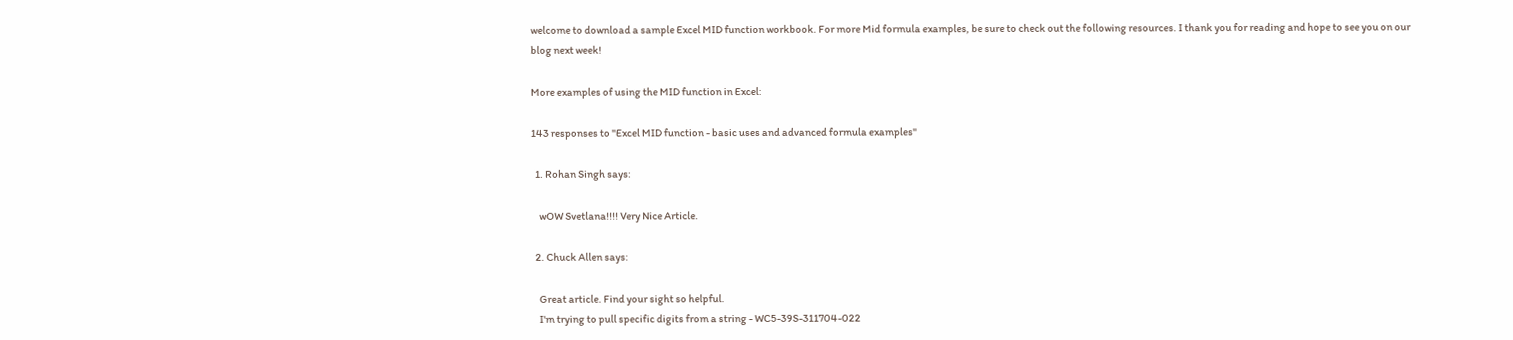welcome to download a sample Excel MID function workbook. For more Mid formula examples, be sure to check out the following resources. I thank you for reading and hope to see you on our blog next week!

More examples of using the MID function in Excel:

143 responses to "Excel MID function - basic uses and advanced formula examples"

  1. Rohan Singh says:

    wOW Svetlana!!!! Very Nice Article.

  2. Chuck Allen says:

    Great article. Find your sight so helpful.
    I'm trying to pull specific digits from a string - WC5-39S-311704-022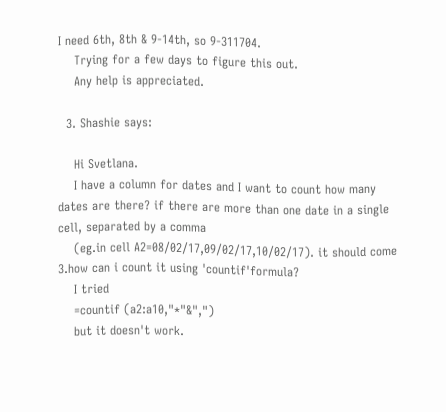I need 6th, 8th & 9-14th, so 9-311704.
    Trying for a few days to figure this out.
    Any help is appreciated.

  3. Shashie says:

    Hi Svetlana.
    I have a column for dates and I want to count how many dates are there? if there are more than one date in a single cell, separated by a comma
    (eg.in cell A2=08/02/17,09/02/17,10/02/17). it should come 3.how can i count it using 'countif'formula?
    I tried
    =countif (a2:a10,"*"&",")
    but it doesn't work.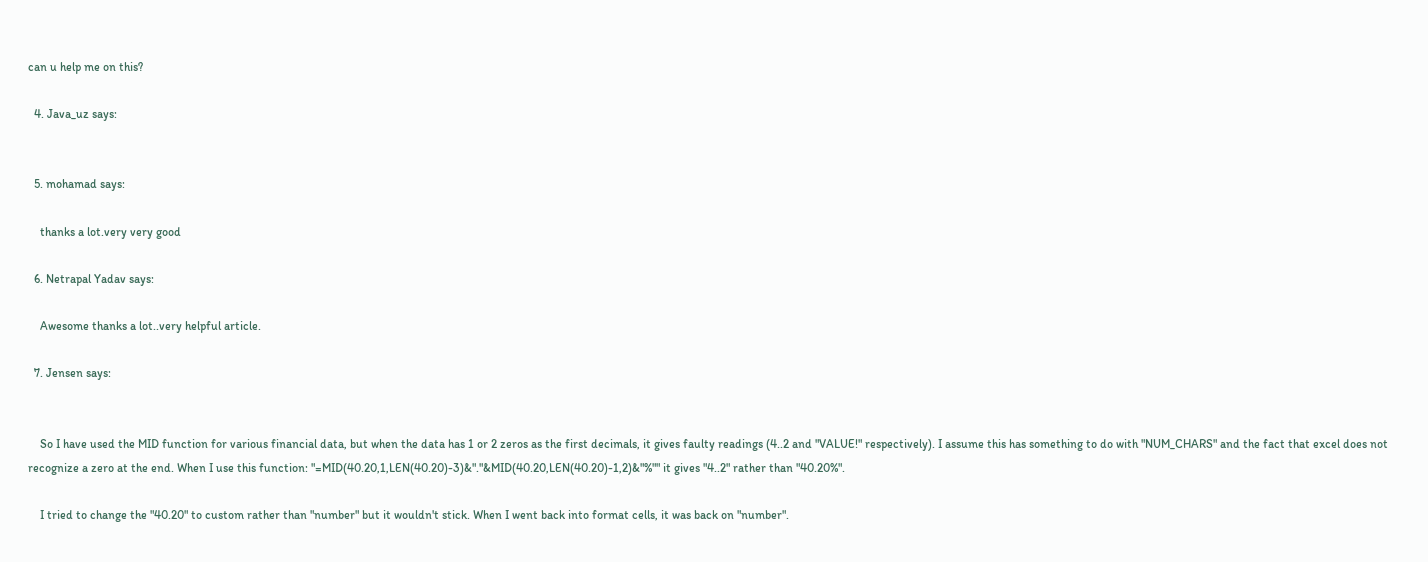can u help me on this?

  4. Java_uz says:


  5. mohamad says:

    thanks a lot.very very good

  6. Netrapal Yadav says:

    Awesome thanks a lot..very helpful article.

  7. Jensen says:


    So I have used the MID function for various financial data, but when the data has 1 or 2 zeros as the first decimals, it gives faulty readings (4..2 and "VALUE!" respectively). I assume this has something to do with "NUM_CHARS" and the fact that excel does not recognize a zero at the end. When I use this function: "=MID(40.20,1,LEN(40.20)-3)&"."&MID(40.20,LEN(40.20)-1,2)&"%"" it gives "4..2" rather than "40.20%".

    I tried to change the "40.20" to custom rather than "number" but it wouldn't stick. When I went back into format cells, it was back on "number".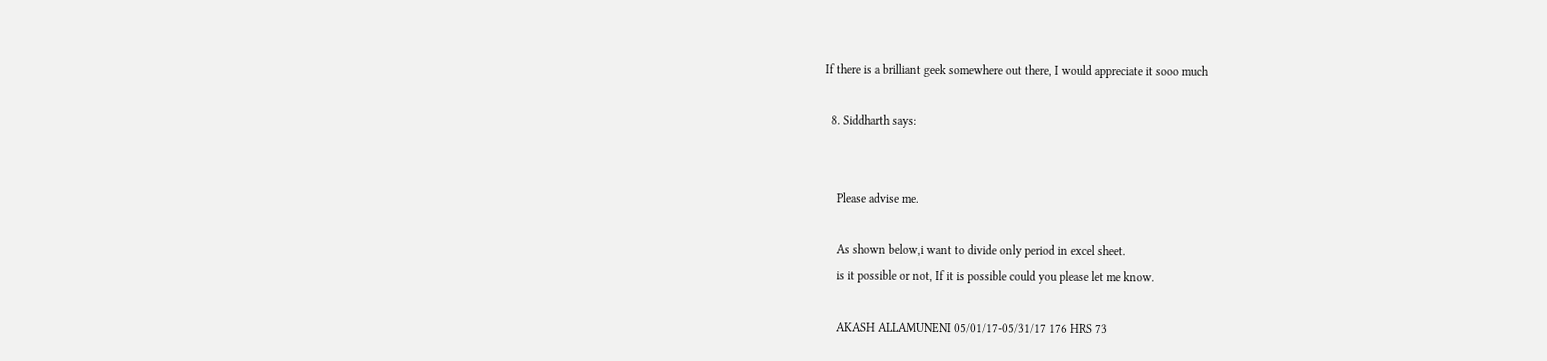If there is a brilliant geek somewhere out there, I would appreciate it sooo much

  8. Siddharth says:


    Please advise me.

    As shown below,i want to divide only period in excel sheet.
    is it possible or not, If it is possible could you please let me know.

    AKASH ALLAMUNENI 05/01/17-05/31/17 176 HRS 73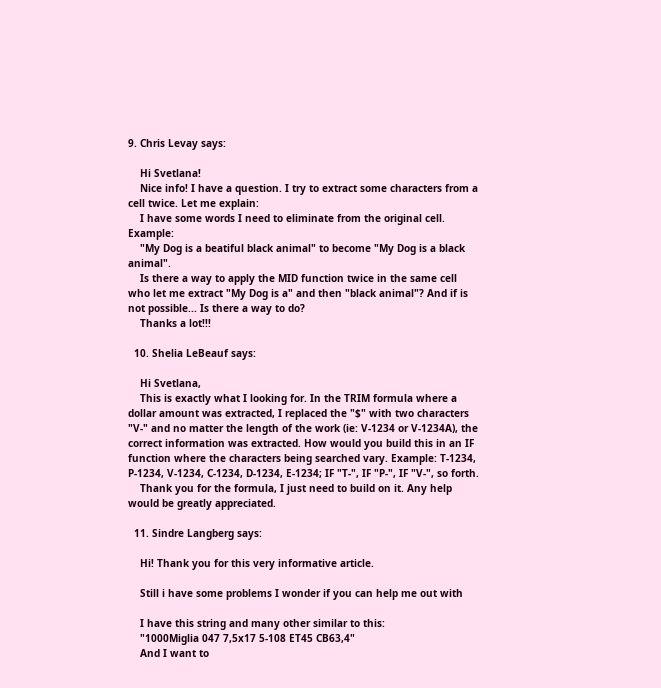9. Chris Levay says:

    Hi Svetlana!
    Nice info! I have a question. I try to extract some characters from a cell twice. Let me explain:
    I have some words I need to eliminate from the original cell. Example:
    "My Dog is a beatiful black animal" to become "My Dog is a black animal".
    Is there a way to apply the MID function twice in the same cell who let me extract "My Dog is a" and then "black animal"? And if is not possible... Is there a way to do?
    Thanks a lot!!!

  10. Shelia LeBeauf says:

    Hi Svetlana,
    This is exactly what I looking for. In the TRIM formula where a dollar amount was extracted, I replaced the "$" with two characters "V-" and no matter the length of the work (ie: V-1234 or V-1234A), the correct information was extracted. How would you build this in an IF function where the characters being searched vary. Example: T-1234, P-1234, V-1234, C-1234, D-1234, E-1234; IF "T-", IF "P-", IF "V-", so forth.
    Thank you for the formula, I just need to build on it. Any help would be greatly appreciated.

  11. Sindre Langberg says:

    Hi! Thank you for this very informative article.

    Still i have some problems I wonder if you can help me out with

    I have this string and many other similar to this:
    "1000Miglia 047 7,5x17 5-108 ET45 CB63,4"
    And I want to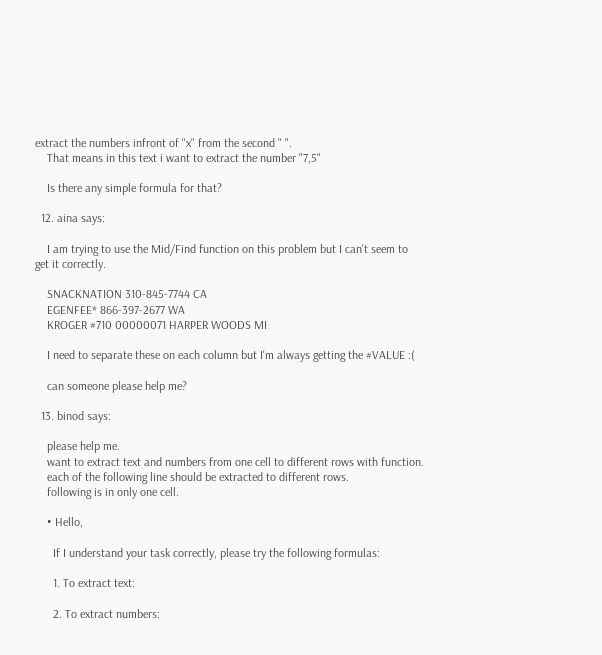extract the numbers infront of "x" from the second " ".
    That means in this text i want to extract the number "7,5"

    Is there any simple formula for that?

  12. aina says:

    I am trying to use the Mid/Find function on this problem but I can't seem to get it correctly.

    SNACKNATION 310-845-7744 CA
    EGENFEE* 866-397-2677 WA
    KROGER #710 00000071 HARPER WOODS MI

    I need to separate these on each column but I'm always getting the #VALUE :(

    can someone please help me?

  13. binod says:

    please help me.
    want to extract text and numbers from one cell to different rows with function.
    each of the following line should be extracted to different rows.
    following is in only one cell.

    • Hello,

      If I understand your task correctly, please try the following formulas:

      1. To extract text:

      2. To extract numbers: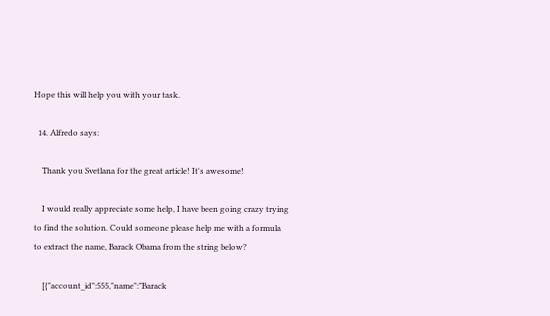Hope this will help you with your task.

  14. Alfredo says:

    Thank you Svetlana for the great article! It's awesome!

    I would really appreciate some help, I have been going crazy trying to find the solution. Could someone please help me with a formula to extract the name, Barack Obama from the string below?

    [{"account_id":555,"name":"Barack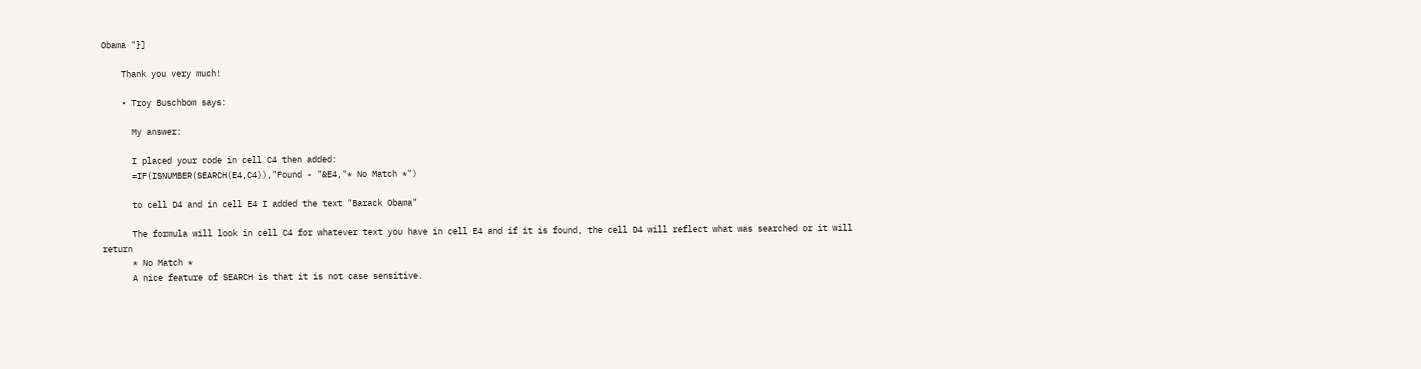Obama "}]

    Thank you very much!

    • Troy Buschbom says:

      My answer:

      I placed your code in cell C4 then added:
      =IF(ISNUMBER(SEARCH(E4,C4)),"Found - "&E4,"* No Match *")

      to cell D4 and in cell E4 I added the text "Barack Obama"

      The formula will look in cell C4 for whatever text you have in cell E4 and if it is found, the cell D4 will reflect what was searched or it will return
      * No Match *
      A nice feature of SEARCH is that it is not case sensitive.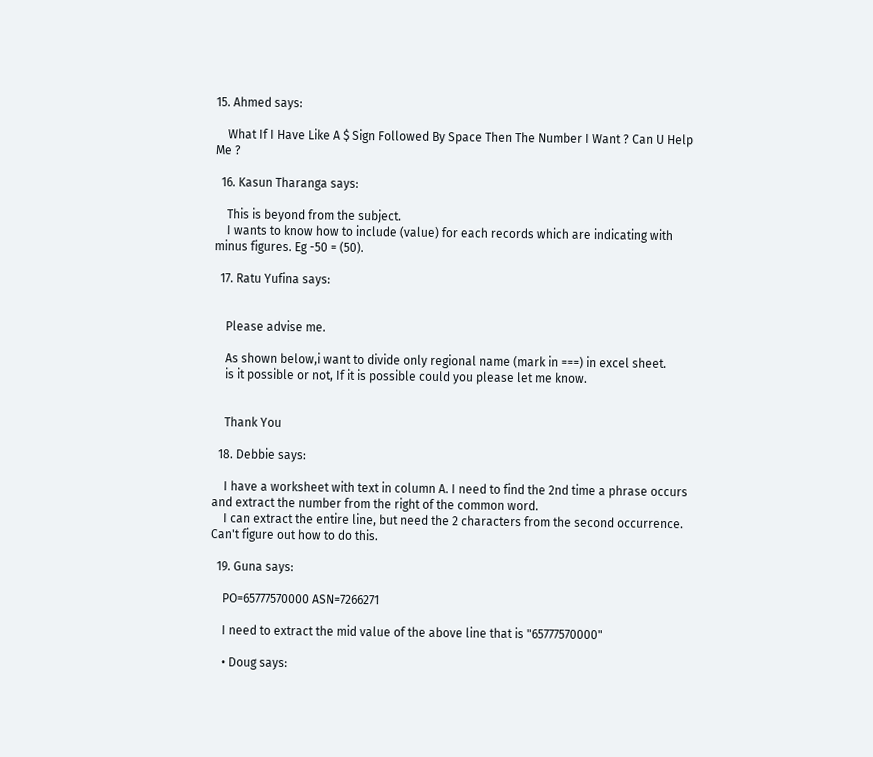15. Ahmed says:

    What If I Have Like A $ Sign Followed By Space Then The Number I Want ? Can U Help Me ?

  16. Kasun Tharanga says:

    This is beyond from the subject.
    I wants to know how to include (value) for each records which are indicating with minus figures. Eg -50 = (50).

  17. Ratu Yufina says:


    Please advise me.

    As shown below,i want to divide only regional name (mark in ===) in excel sheet.
    is it possible or not, If it is possible could you please let me know.


    Thank You

  18. Debbie says:

    I have a worksheet with text in column A. I need to find the 2nd time a phrase occurs and extract the number from the right of the common word.
    I can extract the entire line, but need the 2 characters from the second occurrence. Can't figure out how to do this.

  19. Guna says:

    PO=65777570000 ASN=7266271

    I need to extract the mid value of the above line that is "65777570000"

    • Doug says: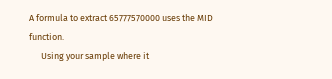A formula to extract 65777570000 uses the MID function.
      Using your sample where it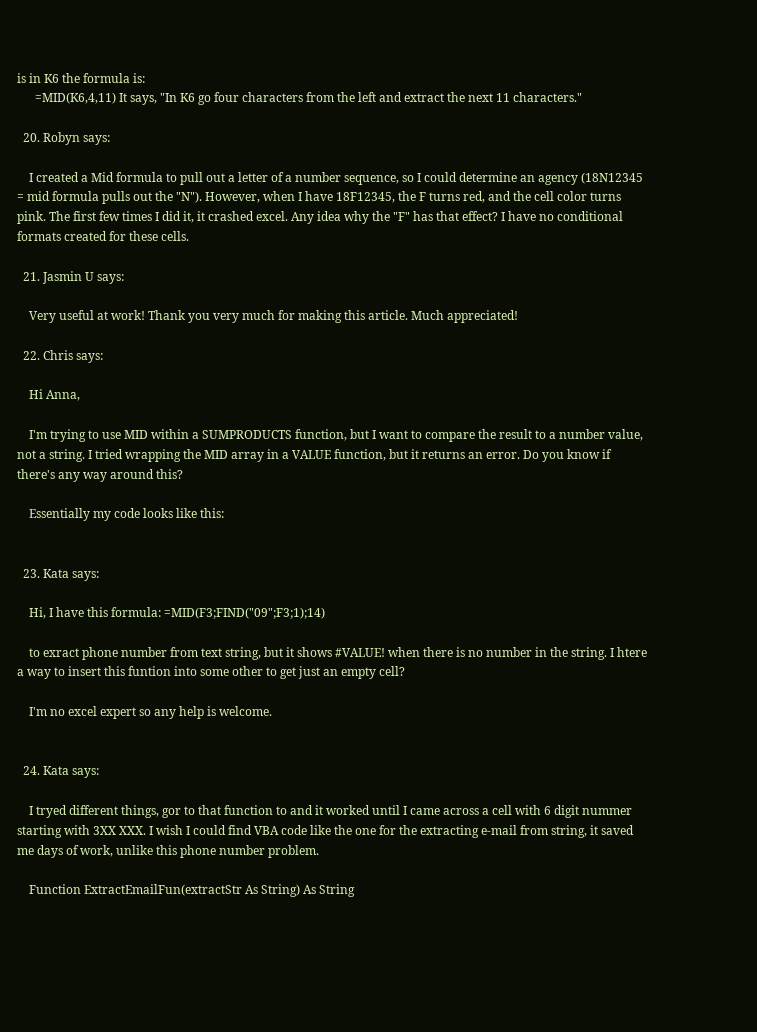is in K6 the formula is:
      =MID(K6,4,11) It says, "In K6 go four characters from the left and extract the next 11 characters."

  20. Robyn says:

    I created a Mid formula to pull out a letter of a number sequence, so I could determine an agency (18N12345 = mid formula pulls out the "N"). However, when I have 18F12345, the F turns red, and the cell color turns pink. The first few times I did it, it crashed excel. Any idea why the "F" has that effect? I have no conditional formats created for these cells.

  21. Jasmin U says:

    Very useful at work! Thank you very much for making this article. Much appreciated!

  22. Chris says:

    Hi Anna,

    I'm trying to use MID within a SUMPRODUCTS function, but I want to compare the result to a number value, not a string. I tried wrapping the MID array in a VALUE function, but it returns an error. Do you know if there's any way around this?

    Essentially my code looks like this:


  23. Kata says:

    Hi, I have this formula: =MID(F3;FIND("09";F3;1);14)

    to exract phone number from text string, but it shows #VALUE! when there is no number in the string. I htere a way to insert this funtion into some other to get just an empty cell?

    I'm no excel expert so any help is welcome.


  24. Kata says:

    I tryed different things, gor to that function to and it worked until I came across a cell with 6 digit nummer starting with 3XX XXX. I wish I could find VBA code like the one for the extracting e-mail from string, it saved me days of work, unlike this phone number problem.

    Function ExtractEmailFun(extractStr As String) As String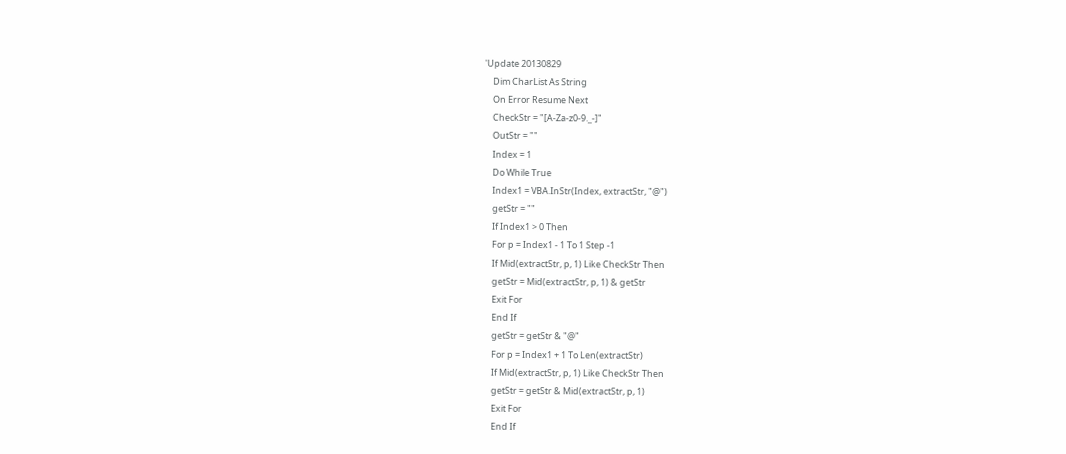'Update 20130829
    Dim CharList As String
    On Error Resume Next
    CheckStr = "[A-Za-z0-9._-]"
    OutStr = ""
    Index = 1
    Do While True
    Index1 = VBA.InStr(Index, extractStr, "@")
    getStr = ""
    If Index1 > 0 Then
    For p = Index1 - 1 To 1 Step -1
    If Mid(extractStr, p, 1) Like CheckStr Then
    getStr = Mid(extractStr, p, 1) & getStr
    Exit For
    End If
    getStr = getStr & "@"
    For p = Index1 + 1 To Len(extractStr)
    If Mid(extractStr, p, 1) Like CheckStr Then
    getStr = getStr & Mid(extractStr, p, 1)
    Exit For
    End If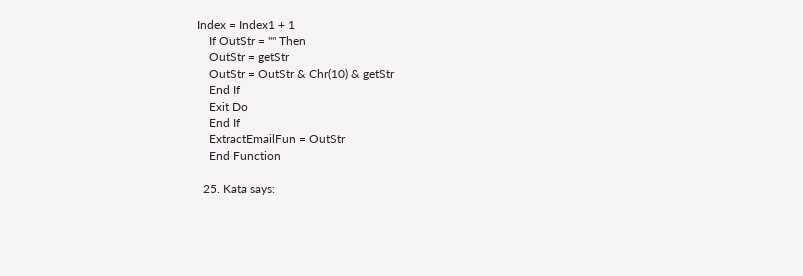Index = Index1 + 1
    If OutStr = "" Then
    OutStr = getStr
    OutStr = OutStr & Chr(10) & getStr
    End If
    Exit Do
    End If
    ExtractEmailFun = OutStr
    End Function

  25. Kata says: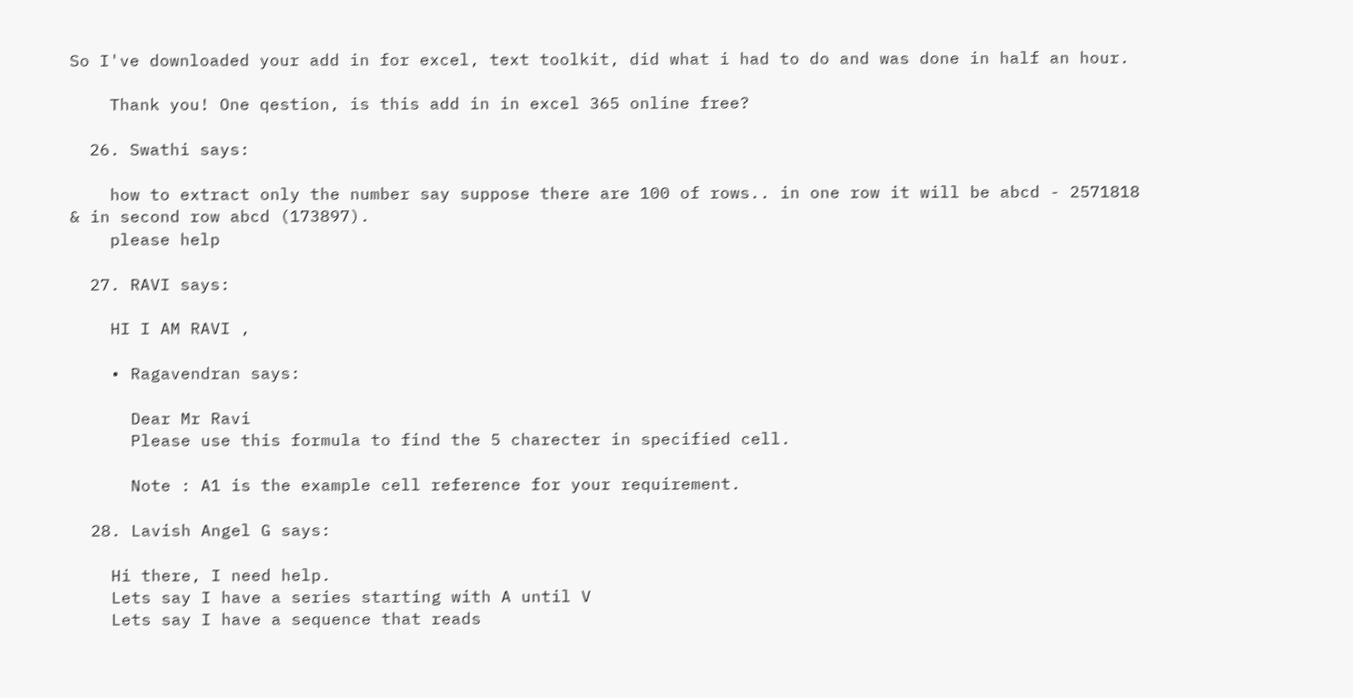So I've downloaded your add in for excel, text toolkit, did what i had to do and was done in half an hour.

    Thank you! One qestion, is this add in in excel 365 online free?

  26. Swathi says:

    how to extract only the number say suppose there are 100 of rows.. in one row it will be abcd - 2571818 & in second row abcd (173897).
    please help

  27. RAVI says:

    HI I AM RAVI ,

    • Ragavendran says:

      Dear Mr Ravi
      Please use this formula to find the 5 charecter in specified cell.

      Note : A1 is the example cell reference for your requirement.

  28. Lavish Angel G says:

    Hi there, I need help.
    Lets say I have a series starting with A until V
    Lets say I have a sequence that reads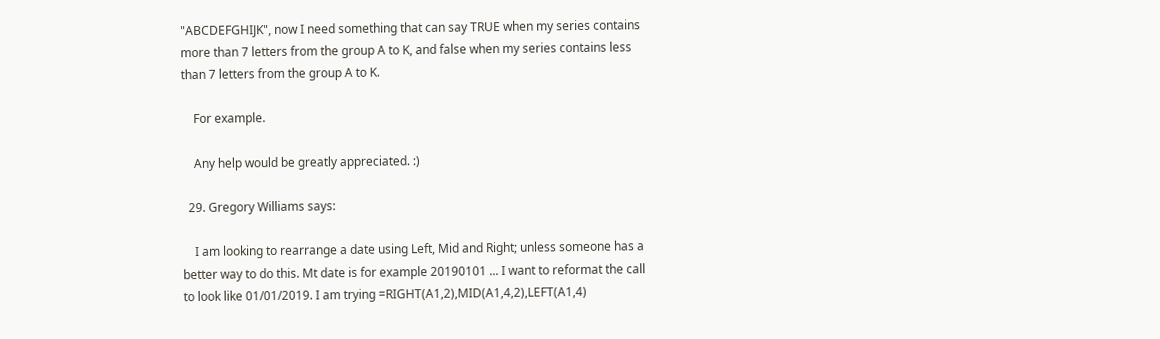"ABCDEFGHIJK", now I need something that can say TRUE when my series contains more than 7 letters from the group A to K, and false when my series contains less than 7 letters from the group A to K.

    For example.

    Any help would be greatly appreciated. :)

  29. Gregory Williams says:

    I am looking to rearrange a date using Left, Mid and Right; unless someone has a better way to do this. Mt date is for example 20190101 ... I want to reformat the call to look like 01/01/2019. I am trying =RIGHT(A1,2),MID(A1,4,2),LEFT(A1,4)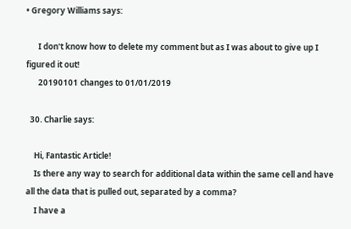• Gregory Williams says:

      I don't know how to delete my comment but as I was about to give up I figured it out!
      20190101 changes to 01/01/2019

  30. Charlie says:

    Hi, Fantastic Article!
    Is there any way to search for additional data within the same cell and have all the data that is pulled out, separated by a comma?
    I have a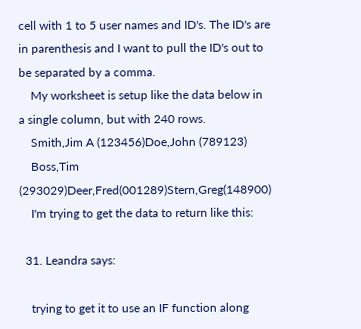cell with 1 to 5 user names and ID's. The ID's are in parenthesis and I want to pull the ID's out to be separated by a comma.
    My worksheet is setup like the data below in a single column, but with 240 rows.
    Smith,Jim A (123456)Doe,John (789123)
    Boss,Tim (293029)Deer,Fred(001289)Stern,Greg(148900)
    I'm trying to get the data to return like this:

  31. Leandra says:

    trying to get it to use an IF function along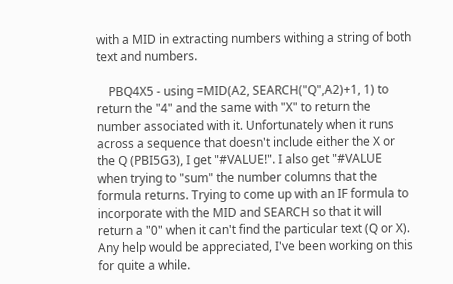with a MID in extracting numbers withing a string of both text and numbers.

    PBQ4X5 - using =MID(A2, SEARCH("Q",A2)+1, 1) to return the "4" and the same with "X" to return the number associated with it. Unfortunately when it runs across a sequence that doesn't include either the X or the Q (PBI5G3), I get "#VALUE!". I also get "#VALUE when trying to "sum" the number columns that the formula returns. Trying to come up with an IF formula to incorporate with the MID and SEARCH so that it will return a "0" when it can't find the particular text (Q or X). Any help would be appreciated, I've been working on this for quite a while.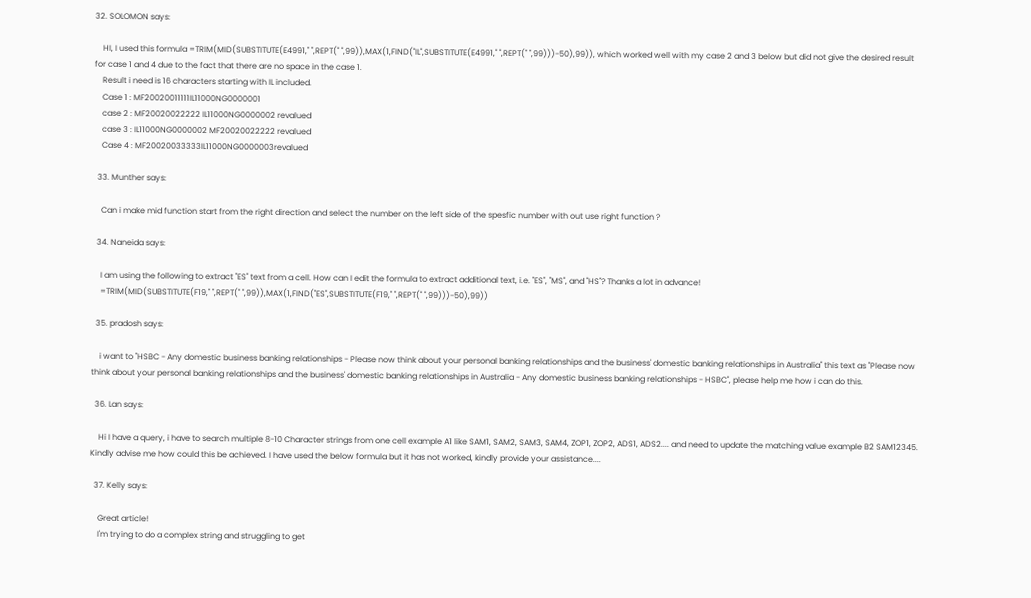32. SOLOMON says:

    HI, I used this formula =TRIM(MID(SUBSTITUTE(E4991," ",REPT(" ",99)),MAX(1,FIND("IL",SUBSTITUTE(E4991," ",REPT(" ",99)))-50),99)), which worked well with my case 2 and 3 below but did not give the desired result for case 1 and 4 due to the fact that there are no space in the case 1.
    Result i need is 16 characters starting with IL included.
    Case 1 : MF20020011111IL11000NG0000001
    case 2 : MF20020022222 IL11000NG0000002 revalued
    case 3 : IL11000NG0000002 MF20020022222 revalued
    Case 4 : MF20020033333IL11000NG0000003revalued

  33. Munther says:

    Can i make mid function start from the right direction and select the number on the left side of the spesfic number with out use right function ?

  34. Naneida says:

    I am using the following to extract "ES" text from a cell. How can I edit the formula to extract additional text, i.e. "ES", "MS", and "HS"? Thanks a lot in advance!
    =TRIM(MID(SUBSTITUTE(F19," ",REPT(" ",99)),MAX(1,FIND("ES",SUBSTITUTE(F19," ",REPT(" ",99)))-50),99))

  35. pradosh says:

    i want to "HSBC - Any domestic business banking relationships - Please now think about your personal banking relationships and the business' domestic banking relationships in Australia" this text as "Please now think about your personal banking relationships and the business' domestic banking relationships in Australia - Any domestic business banking relationships - HSBC", please help me how i can do this.

  36. Lan says:

    Hi I have a query, i have to search multiple 8-10 Character strings from one cell example A1 like SAM1, SAM2, SAM3, SAM4, ZOP1, ZOP2, ADS1, ADS2.... and need to update the matching value example B2 SAM12345. Kindly advise me how could this be achieved. I have used the below formula but it has not worked, kindly provide your assistance....

  37. Kelly says:

    Great article!
    I'm trying to do a complex string and struggling to get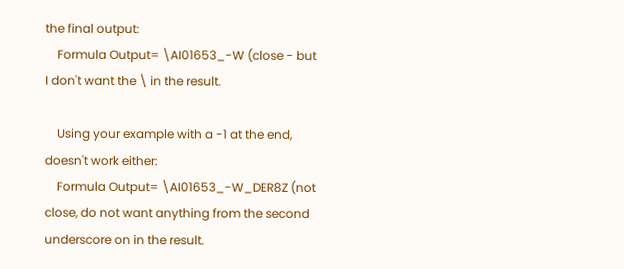the final output:
    Formula Output= \AI01653_-W (close - but I don't want the \ in the result.

    Using your example with a -1 at the end, doesn't work either:
    Formula Output= \AI01653_-W_DER8Z (not close, do not want anything from the second underscore on in the result.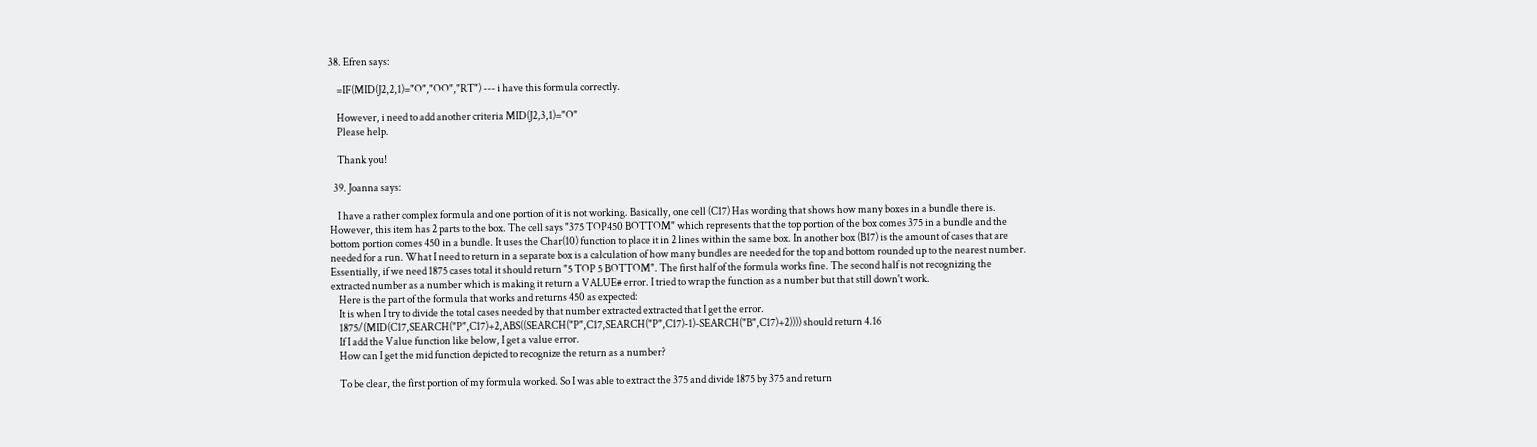38. Efren says:

    =IF(MID(J2,2,1)="O","OO","RT") --- i have this formula correctly.

    However, i need to add another criteria MID(J2,3,1)="O"
    Please help.

    Thank you!

  39. Joanna says:

    I have a rather complex formula and one portion of it is not working. Basically, one cell (C17) Has wording that shows how many boxes in a bundle there is. However, this item has 2 parts to the box. The cell says "375 TOP450 BOTTOM" which represents that the top portion of the box comes 375 in a bundle and the bottom portion comes 450 in a bundle. It uses the Char(10) function to place it in 2 lines within the same box. In another box (B17) is the amount of cases that are needed for a run. What I need to return in a separate box is a calculation of how many bundles are needed for the top and bottom rounded up to the nearest number. Essentially, if we need 1875 cases total it should return "5 TOP 5 BOTTOM". The first half of the formula works fine. The second half is not recognizing the extracted number as a number which is making it return a VALUE# error. I tried to wrap the function as a number but that still down't work.
    Here is the part of the formula that works and returns 450 as expected:
    It is when I try to divide the total cases needed by that number extracted extracted that I get the error.
    1875/(MID(C17,SEARCH("P",C17)+2,ABS((SEARCH("P",C17,SEARCH("P",C17)-1)-SEARCH("B",C17)+2)))) should return 4.16
    If I add the Value function like below, I get a value error.
    How can I get the mid function depicted to recognize the return as a number?

    To be clear, the first portion of my formula worked. So I was able to extract the 375 and divide 1875 by 375 and return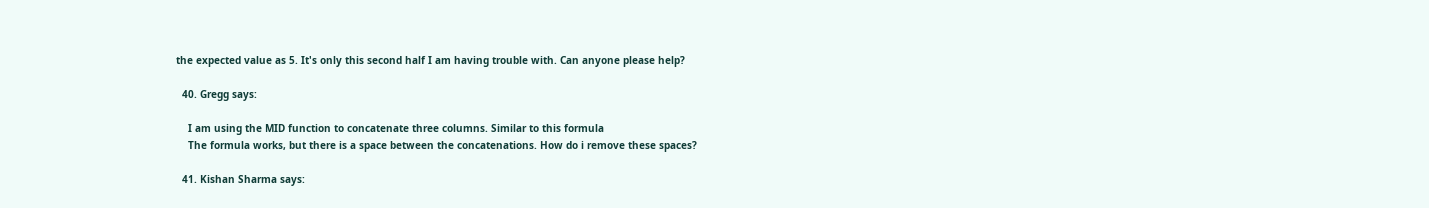the expected value as 5. It's only this second half I am having trouble with. Can anyone please help?

  40. Gregg says:

    I am using the MID function to concatenate three columns. Similar to this formula
    The formula works, but there is a space between the concatenations. How do i remove these spaces?

  41. Kishan Sharma says: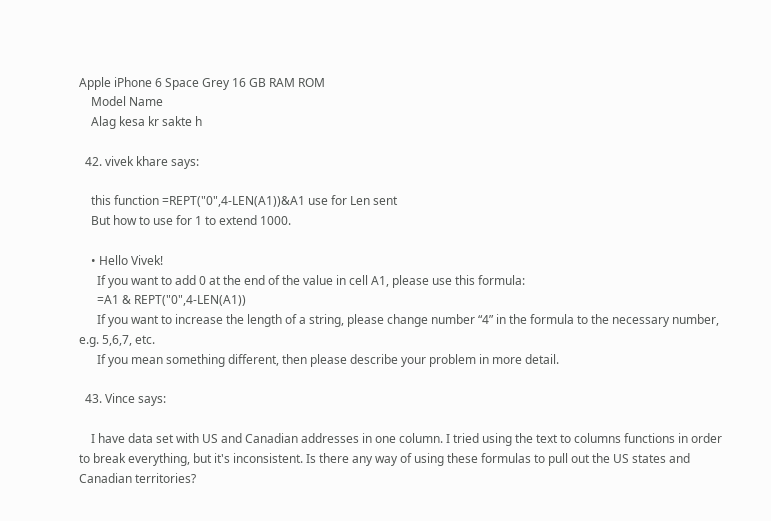Apple iPhone 6 Space Grey 16 GB RAM ROM
    Model Name
    Alag kesa kr sakte h

  42. vivek khare says:

    this function =REPT("0",4-LEN(A1))&A1 use for Len sent
    But how to use for 1 to extend 1000.

    • Hello Vivek!
      If you want to add 0 at the end of the value in cell A1, please use this formula:
      =A1 & REPT("0",4-LEN(A1))
      If you want to increase the length of a string, please change number “4” in the formula to the necessary number, e.g. 5,6,7, etc.
      If you mean something different, then please describe your problem in more detail.

  43. Vince says:

    I have data set with US and Canadian addresses in one column. I tried using the text to columns functions in order to break everything, but it's inconsistent. Is there any way of using these formulas to pull out the US states and Canadian territories?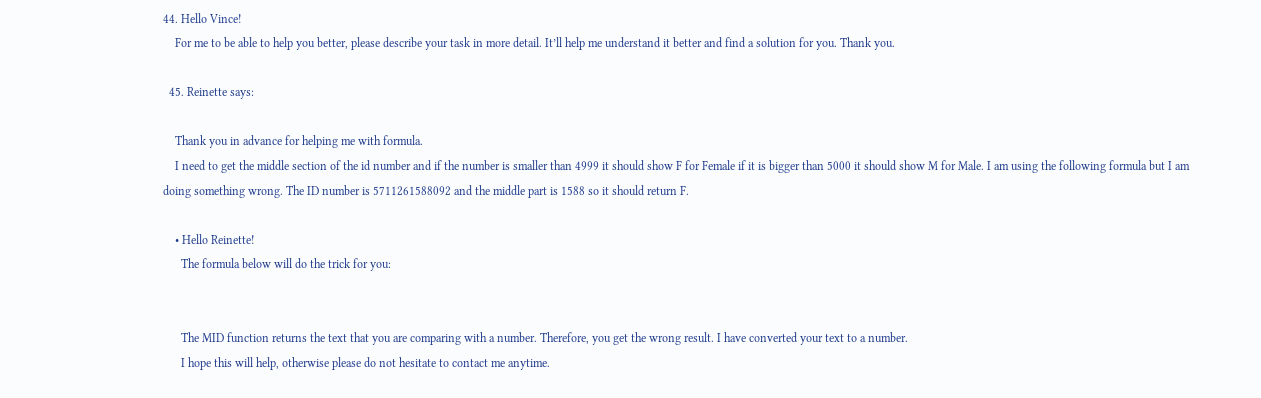44. Hello Vince!
    For me to be able to help you better, please describe your task in more detail. It’ll help me understand it better and find a solution for you. Thank you.

  45. Reinette says:

    Thank you in advance for helping me with formula.
    I need to get the middle section of the id number and if the number is smaller than 4999 it should show F for Female if it is bigger than 5000 it should show M for Male. I am using the following formula but I am doing something wrong. The ID number is 5711261588092 and the middle part is 1588 so it should return F.

    • Hello Reinette!
      The formula below will do the trick for you:


      The MID function returns the text that you are comparing with a number. Therefore, you get the wrong result. I have converted your text to a number.
      I hope this will help, otherwise please do not hesitate to contact me anytime.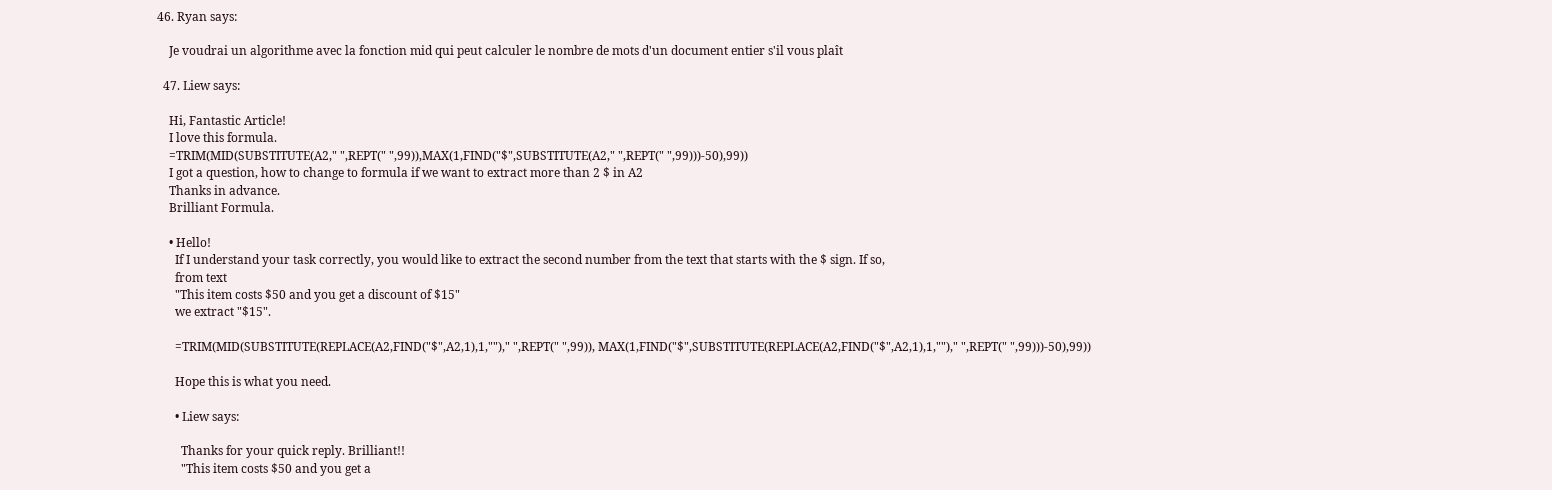46. Ryan says:

    Je voudrai un algorithme avec la fonction mid qui peut calculer le nombre de mots d'un document entier s'il vous plaît

  47. Liew says:

    Hi, Fantastic Article!
    I love this formula.
    =TRIM(MID(SUBSTITUTE(A2," ",REPT(" ",99)),MAX(1,FIND("$",SUBSTITUTE(A2," ",REPT(" ",99)))-50),99))
    I got a question, how to change to formula if we want to extract more than 2 $ in A2
    Thanks in advance.
    Brilliant Formula.

    • Hello!
      If I understand your task correctly, you would like to extract the second number from the text that starts with the $ sign. If so,
      from text
      "This item costs $50 and you get a discount of $15"
      we extract "$15".

      =TRIM(MID(SUBSTITUTE(REPLACE(A2,FIND("$",A2,1),1,"")," ",REPT(" ",99)), MAX(1,FIND("$",SUBSTITUTE(REPLACE(A2,FIND("$",A2,1),1,"")," ",REPT(" ",99)))-50),99))

      Hope this is what you need.

      • Liew says:

        Thanks for your quick reply. Brilliant!!
        "This item costs $50 and you get a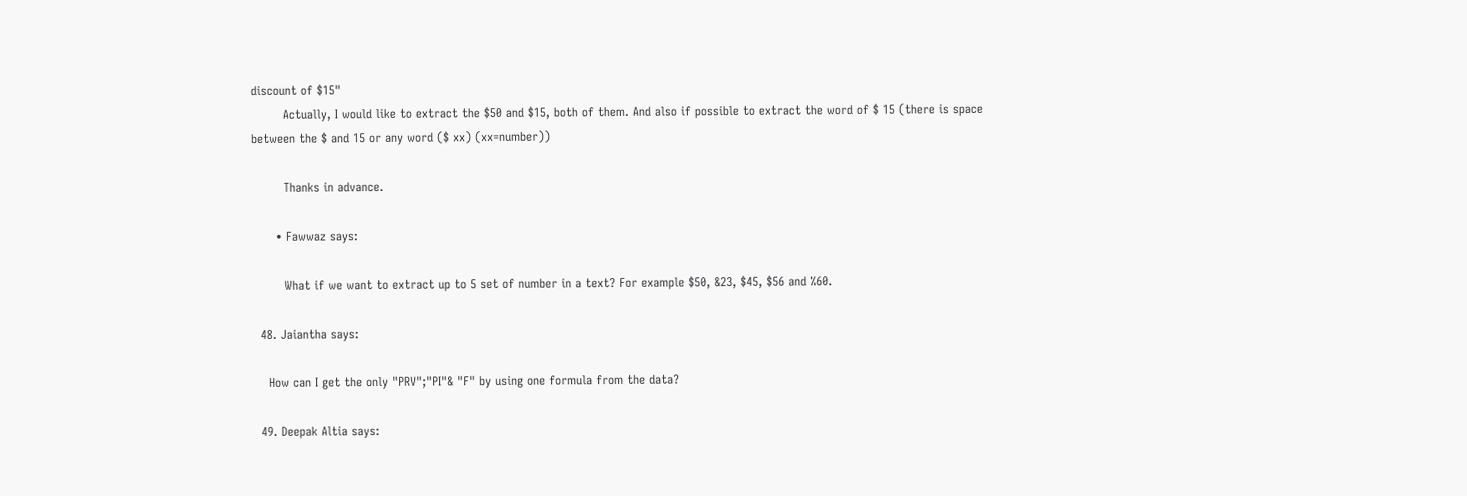discount of $15"
        Actually, I would like to extract the $50 and $15, both of them. And also if possible to extract the word of $ 15 (there is space between the $ and 15 or any word ($ xx) (xx=number))

        Thanks in advance.

      • Fawwaz says:

        What if we want to extract up to 5 set of number in a text? For example $50, &23, $45, $56 and %60.

  48. Jaiantha says:

    How can I get the only "PRV";"PI"& "F" by using one formula from the data?

  49. Deepak Altia says: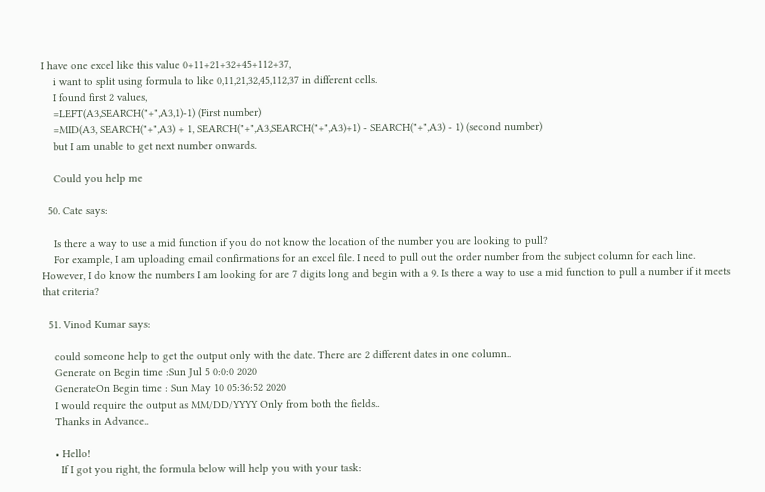I have one excel like this value 0+11+21+32+45+112+37,
    i want to split using formula to like 0,11,21,32,45,112,37 in different cells.
    I found first 2 values,
    =LEFT(A3,SEARCH("+",A3,1)-1) (First number)
    =MID(A3, SEARCH("+",A3) + 1, SEARCH("+",A3,SEARCH("+",A3)+1) - SEARCH("+",A3) - 1) (second number)
    but I am unable to get next number onwards.

    Could you help me

  50. Cate says:

    Is there a way to use a mid function if you do not know the location of the number you are looking to pull?
    For example, I am uploading email confirmations for an excel file. I need to pull out the order number from the subject column for each line. However, I do know the numbers I am looking for are 7 digits long and begin with a 9. Is there a way to use a mid function to pull a number if it meets that criteria?

  51. Vinod Kumar says:

    could someone help to get the output only with the date. There are 2 different dates in one column..
    Generate on Begin time :Sun Jul 5 0:0:0 2020
    GenerateOn Begin time : Sun May 10 05:36:52 2020
    I would require the output as MM/DD/YYYY Only from both the fields..
    Thanks in Advance..

    • Hello!
      If I got you right, the formula below will help you with your task: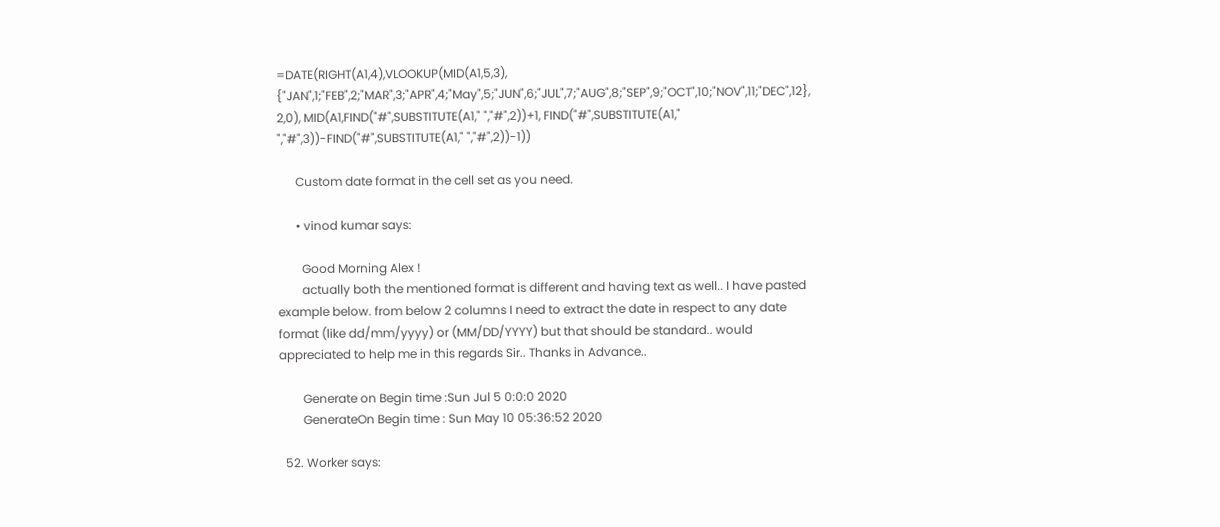=DATE(RIGHT(A1,4),VLOOKUP(MID(A1,5,3), {"JAN",1;"FEB",2;"MAR",3;"APR",4;"May",5;"JUN",6;"JUL",7;"AUG",8;"SEP",9;"OCT",10;"NOV",11;"DEC",12}, 2,0), MID(A1,FIND("#",SUBSTITUTE(A1," ","#",2))+1, FIND("#",SUBSTITUTE(A1," ","#",3))-FIND("#",SUBSTITUTE(A1," ","#",2))-1))

      Custom date format in the cell set as you need.

      • vinod kumar says:

        Good Morning Alex !
        actually both the mentioned format is different and having text as well.. I have pasted example below. from below 2 columns I need to extract the date in respect to any date format (like dd/mm/yyyy) or (MM/DD/YYYY) but that should be standard.. would appreciated to help me in this regards Sir.. Thanks in Advance..

        Generate on Begin time :Sun Jul 5 0:0:0 2020
        GenerateOn Begin time : Sun May 10 05:36:52 2020

  52. Worker says: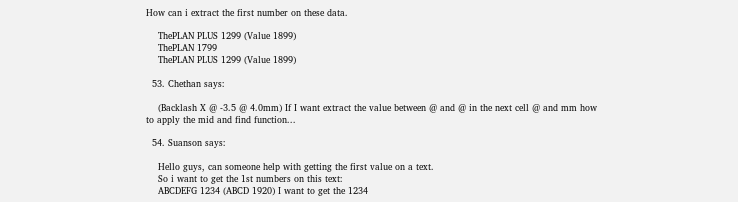How can i extract the first number on these data.

    ThePLAN PLUS 1299 (Value 1899)
    ThePLAN 1799
    ThePLAN PLUS 1299 (Value 1899)

  53. Chethan says:

    (Backlash X @ -3.5 @ 4.0mm) If I want extract the value between @ and @ in the next cell @ and mm how to apply the mid and find function...

  54. Suanson says:

    Hello guys, can someone help with getting the first value on a text.
    So i want to get the 1st numbers on this text:
    ABCDEFG 1234 (ABCD 1920) I want to get the 1234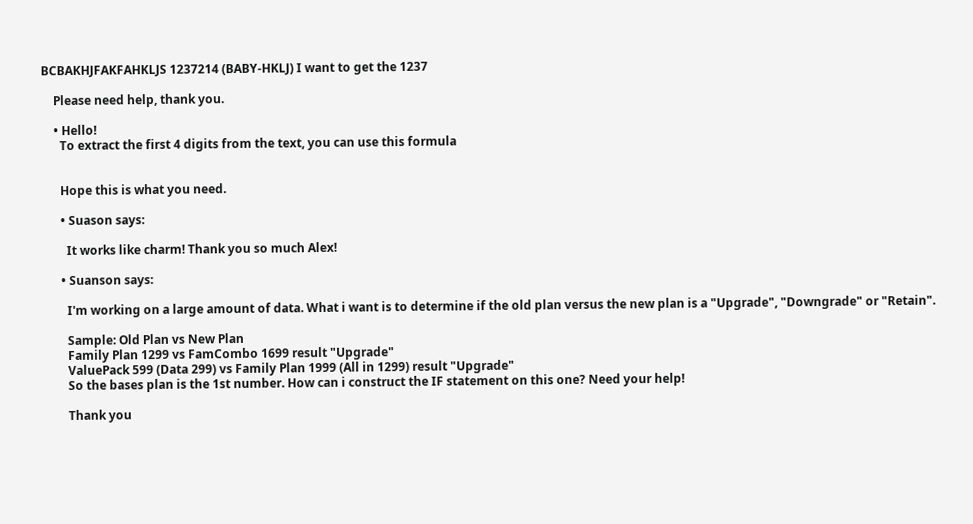BCBAKHJFAKFAHKLJS 1237214 (BABY-HKLJ) I want to get the 1237

    Please need help, thank you.

    • Hello!
      To extract the first 4 digits from the text, you can use this formula


      Hope this is what you need.

      • Suason says:

        It works like charm! Thank you so much Alex!

      • Suanson says:

        I'm working on a large amount of data. What i want is to determine if the old plan versus the new plan is a "Upgrade", "Downgrade" or "Retain".

        Sample: Old Plan vs New Plan
        Family Plan 1299 vs FamCombo 1699 result "Upgrade"
        ValuePack 599 (Data 299) vs Family Plan 1999 (All in 1299) result "Upgrade"
        So the bases plan is the 1st number. How can i construct the IF statement on this one? Need your help!

        Thank you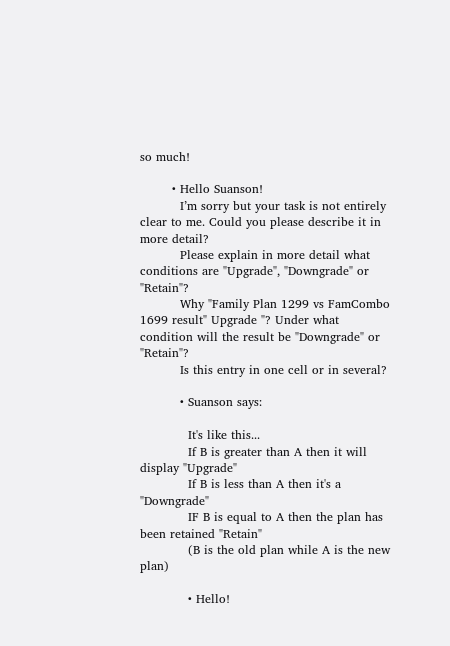so much!

        • Hello Suanson!
          I’m sorry but your task is not entirely clear to me. Could you please describe it in more detail?
          Please explain in more detail what conditions are "Upgrade", "Downgrade" or "Retain"?
          Why "Family Plan 1299 vs FamCombo 1699 result" Upgrade "? Under what condition will the result be "Downgrade" or "Retain"?
          Is this entry in one cell or in several?

          • Suanson says:

            It's like this...
            If B is greater than A then it will display "Upgrade"
            If B is less than A then it's a "Downgrade"
            IF B is equal to A then the plan has been retained "Retain"
            (B is the old plan while A is the new plan)

            • Hello!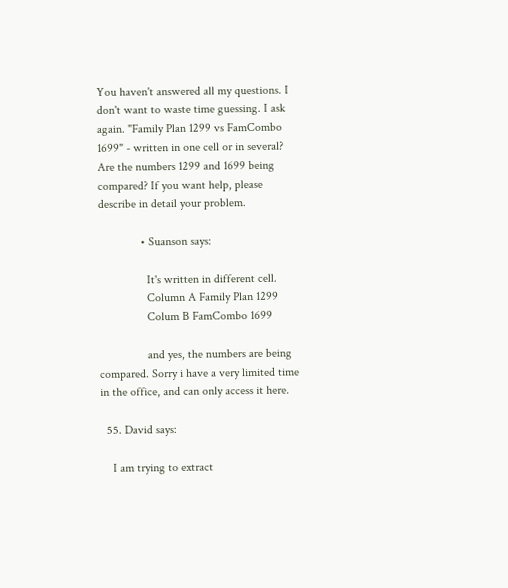You haven't answered all my questions. I don't want to waste time guessing. I ask again. "Family Plan 1299 vs FamCombo 1699" - written in one cell or in several? Are the numbers 1299 and 1699 being compared? If you want help, please describe in detail your problem.

              • Suanson says:

                It's written in different cell.
                Column A Family Plan 1299
                Colum B FamCombo 1699

                and yes, the numbers are being compared. Sorry i have a very limited time in the office, and can only access it here.

  55. David says:

    I am trying to extract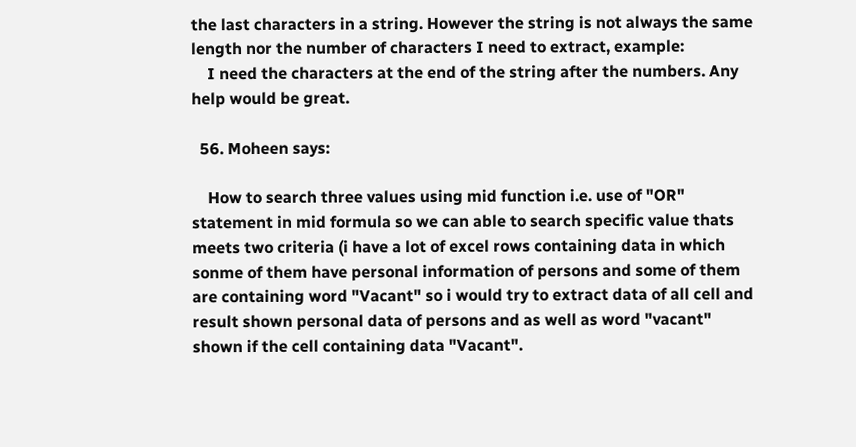the last characters in a string. However the string is not always the same length nor the number of characters I need to extract, example:
    I need the characters at the end of the string after the numbers. Any help would be great.

  56. Moheen says:

    How to search three values using mid function i.e. use of "OR" statement in mid formula so we can able to search specific value thats meets two criteria (i have a lot of excel rows containing data in which sonme of them have personal information of persons and some of them are containing word "Vacant" so i would try to extract data of all cell and result shown personal data of persons and as well as word "vacant" shown if the cell containing data "Vacant".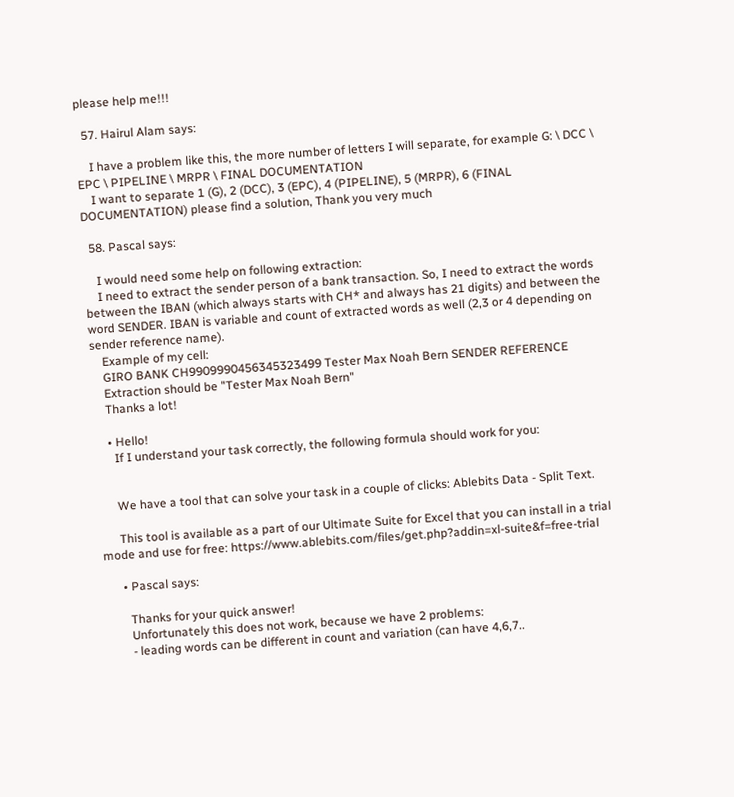please help me!!!

  57. Hairul Alam says:

    I have a problem like this, the more number of letters I will separate, for example G: \ DCC \ EPC \ PIPELINE \ MRPR \ FINAL DOCUMENTATION
    I want to separate 1 (G), 2 (DCC), 3 (EPC), 4 (PIPELINE), 5 (MRPR), 6 (FINAL DOCUMENTATION) please find a solution, Thank you very much

  58. Pascal says:

    I would need some help on following extraction:
    I need to extract the sender person of a bank transaction. So, I need to extract the words between the IBAN (which always starts with CH* and always has 21 digits) and between the word SENDER. IBAN is variable and count of extracted words as well (2,3 or 4 depending on sender reference name).
    Example of my cell:
    GIRO BANK CH9909990456345323499 Tester Max Noah Bern SENDER REFERENCE
    Extraction should be "Tester Max Noah Bern"
    Thanks a lot!

    • Hello!
      If I understand your task correctly, the following formula should work for you:


      We have a tool that can solve your task in a couple of clicks: Ablebits Data - Split Text.

      This tool is available as a part of our Ultimate Suite for Excel that you can install in a trial mode and use for free: https://www.ablebits.com/files/get.php?addin=xl-suite&f=free-trial

      • Pascal says:

        Thanks for your quick answer!
        Unfortunately this does not work, because we have 2 problems:
        - leading words can be different in count and variation (can have 4,6,7..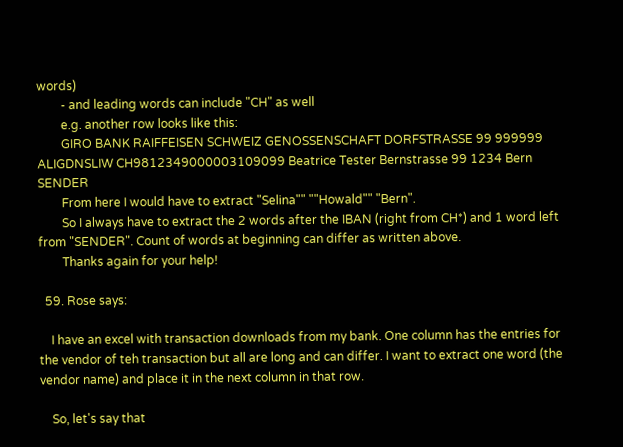words)
        - and leading words can include "CH" as well
        e.g. another row looks like this:
        GIRO BANK RAIFFEISEN SCHWEIZ GENOSSENSCHAFT DORFSTRASSE 99 999999 ALIGDNSLIW CH9812349000003109099 Beatrice Tester Bernstrasse 99 1234 Bern SENDER
        From here I would have to extract "Selina"" ""Howald"" "Bern".
        So I always have to extract the 2 words after the IBAN (right from CH*) and 1 word left from "SENDER". Count of words at beginning can differ as written above.
        Thanks again for your help!

  59. Rose says:

    I have an excel with transaction downloads from my bank. One column has the entries for the vendor of teh transaction but all are long and can differ. I want to extract one word (the vendor name) and place it in the next column in that row.

    So, let's say that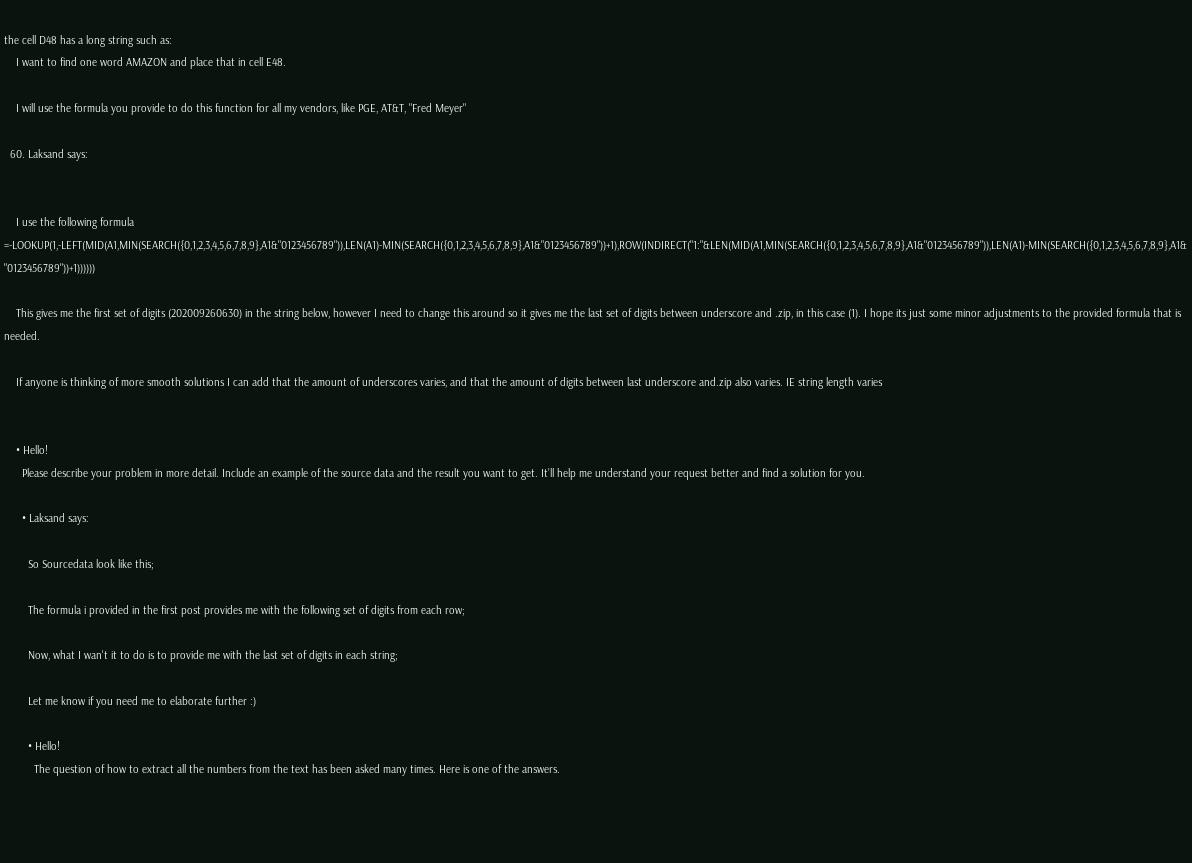the cell D48 has a long string such as:
    I want to find one word AMAZON and place that in cell E48.

    I will use the formula you provide to do this function for all my vendors, like PGE, AT&T, "Fred Meyer"

  60. Laksand says:


    I use the following formula =-LOOKUP(1,-LEFT(MID(A1,MIN(SEARCH({0,1,2,3,4,5,6,7,8,9},A1&"0123456789")),LEN(A1)-MIN(SEARCH({0,1,2,3,4,5,6,7,8,9},A1&"0123456789"))+1),ROW(INDIRECT("1:"&LEN(MID(A1,MIN(SEARCH({0,1,2,3,4,5,6,7,8,9},A1&"0123456789")),LEN(A1)-MIN(SEARCH({0,1,2,3,4,5,6,7,8,9},A1&"0123456789"))+1))))))

    This gives me the first set of digits (202009260630) in the string below, however I need to change this around so it gives me the last set of digits between underscore and .zip, in this case (1). I hope its just some minor adjustments to the provided formula that is needed.

    If anyone is thinking of more smooth solutions I can add that the amount of underscores varies, and that the amount of digits between last underscore and.zip also varies. IE string length varies


    • Hello!
      Please describe your problem in more detail. Include an example of the source data and the result you want to get. It’ll help me understand your request better and find a solution for you.

      • Laksand says:

        So Sourcedata look like this;

        The formula i provided in the first post provides me with the following set of digits from each row;

        Now, what I wan't it to do is to provide me with the last set of digits in each string;

        Let me know if you need me to elaborate further :)

        • Hello!
          The question of how to extract all the numbers from the text has been asked many times. Here is one of the answers.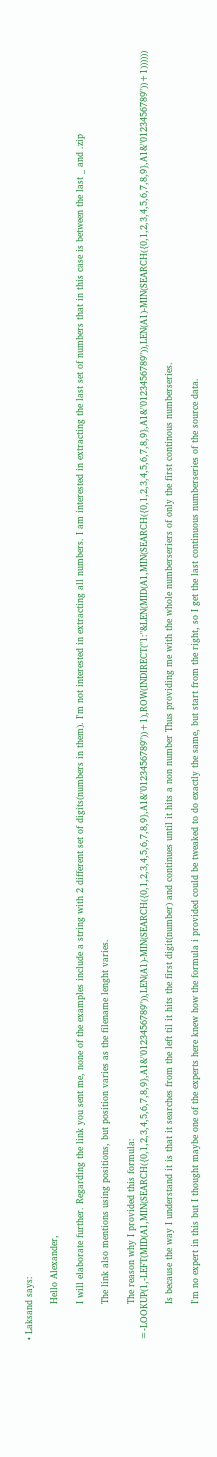• Laksand says:

            Hello Alexander,

            I will elaborate further. Regarding the link you sent me, none of the examples include a string with 2 different set of digits(numbers in them). I'm not interested in extracting all numbers. I am interested in extracting the last set of numbers that in this case is between the last _ and .zip

            The link also mentions using positions, but position varies as the filename lenght varies.

            The reason why I provided this formula: =-LOOKUP(1,-LEFT(MID(A1,MIN(SEARCH({0,1,2,3,4,5,6,7,8,9},A1&"0123456789")),LEN(A1)-MIN(SEARCH({0,1,2,3,4,5,6,7,8,9},A1&"0123456789"))+1),ROW(INDIRECT("1:"&LEN(MID(A1,MIN(SEARCH({0,1,2,3,4,5,6,7,8,9},A1&"0123456789")),LEN(A1)-MIN(SEARCH({0,1,2,3,4,5,6,7,8,9},A1&"0123456789"))+1))))))

            Is because the way I understand it is that it searches from the left til it hits the first digit(number) and continues until it hits a non number Thus providing me with the whole numberseriers of only the first continous numberseries.

            I'm no expert in this but I thought maybe one of the experts here knew how the formula i provided could be tweaked to do exactly the same, but start from the right, so I get the last continuous numberseries of the source data.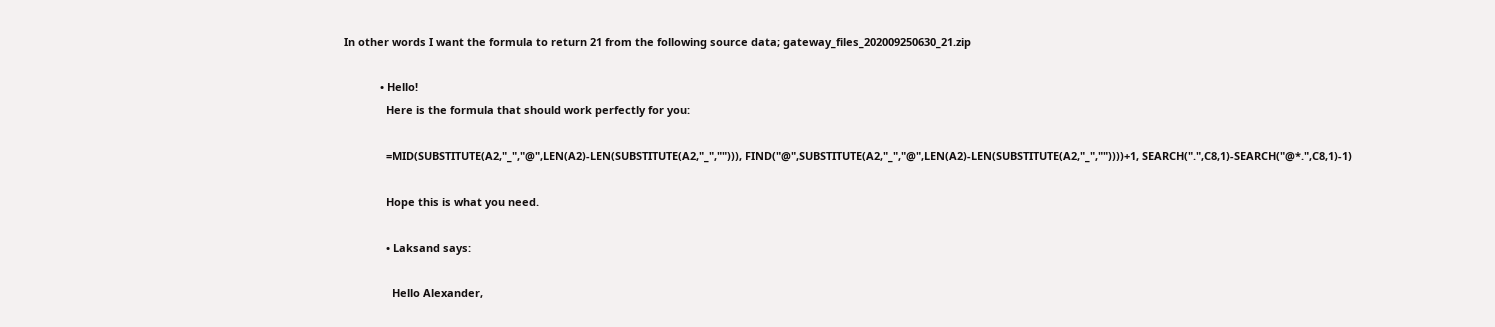In other words I want the formula to return 21 from the following source data; gateway_files_202009250630_21.zip

            • Hello!
              Here is the formula that should work perfectly for you:

              =MID(SUBSTITUTE(A2,"_","@",LEN(A2)-LEN(SUBSTITUTE(A2,"_",""))), FIND("@",SUBSTITUTE(A2,"_","@",LEN(A2)-LEN(SUBSTITUTE(A2,"_",""))))+1, SEARCH(".",C8,1)-SEARCH("@*.",C8,1)-1)

              Hope this is what you need.

              • Laksand says:

                Hello Alexander,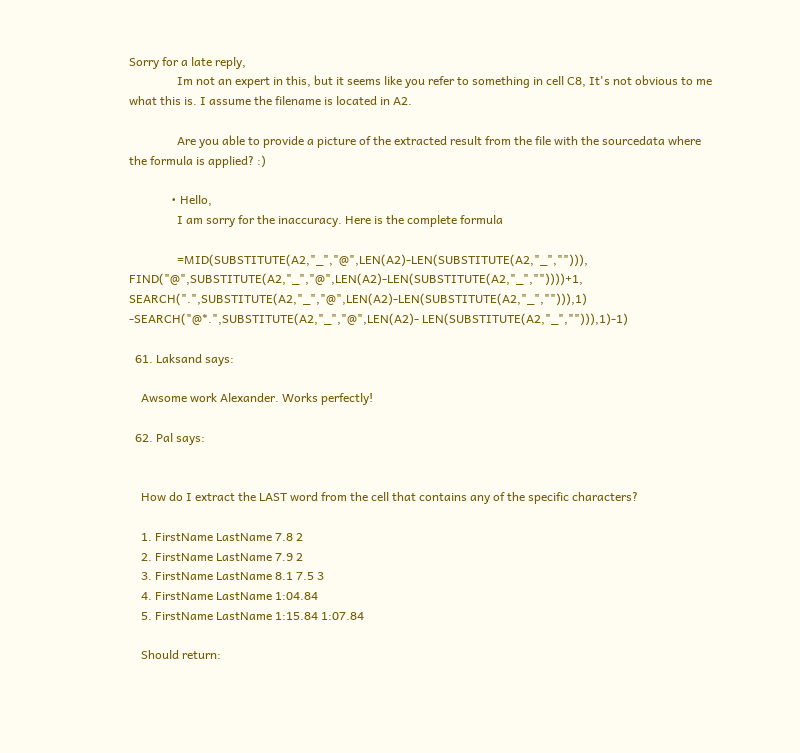Sorry for a late reply,
                Im not an expert in this, but it seems like you refer to something in cell C8, It's not obvious to me what this is. I assume the filename is located in A2.

                Are you able to provide a picture of the extracted result from the file with the sourcedata where the formula is applied? :)

              • Hello,
                I am sorry for the inaccuracy. Here is the complete formula

                =MID(SUBSTITUTE(A2,"_","@",LEN(A2)-LEN(SUBSTITUTE(A2,"_",""))), FIND("@",SUBSTITUTE(A2,"_","@",LEN(A2)-LEN(SUBSTITUTE(A2,"_",""))))+1, SEARCH(".",SUBSTITUTE(A2,"_","@",LEN(A2)-LEN(SUBSTITUTE(A2,"_",""))),1) -SEARCH("@*.",SUBSTITUTE(A2,"_","@",LEN(A2)- LEN(SUBSTITUTE(A2,"_",""))),1)-1)

  61. Laksand says:

    Awsome work Alexander. Works perfectly!

  62. Pal says:


    How do I extract the LAST word from the cell that contains any of the specific characters?

    1. FirstName LastName 7.8 2
    2. FirstName LastName 7.9 2
    3. FirstName LastName 8.1 7.5 3
    4. FirstName LastName 1:04.84
    5. FirstName LastName 1:15.84 1:07.84

    Should return: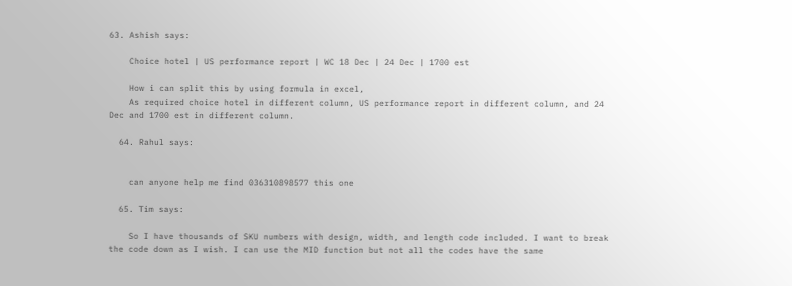63. Ashish says:

    Choice hotel | US performance report | WC 18 Dec | 24 Dec | 1700 est

    How i can split this by using formula in excel,
    As required choice hotel in different column, US performance report in different column, and 24 Dec and 1700 est in different column.

  64. Rahul says:


    can anyone help me find 036310898577 this one

  65. Tim says:

    So I have thousands of SKU numbers with design, width, and length code included. I want to break the code down as I wish. I can use the MID function but not all the codes have the same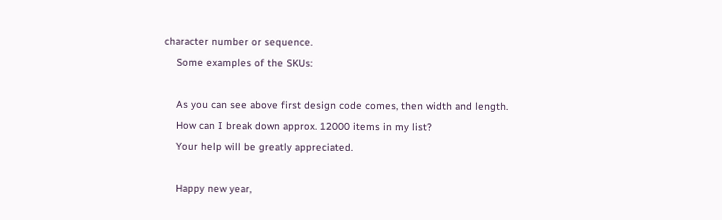character number or sequence.
    Some examples of the SKUs:

    As you can see above first design code comes, then width and length.
    How can I break down approx. 12000 items in my list?
    Your help will be greatly appreciated.

    Happy new year,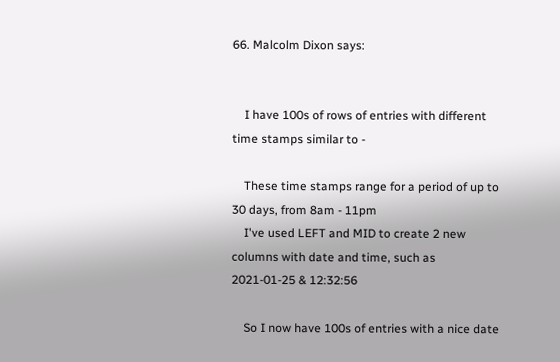66. Malcolm Dixon says:


    I have 100s of rows of entries with different time stamps similar to -

    These time stamps range for a period of up to 30 days, from 8am - 11pm
    I've used LEFT and MID to create 2 new columns with date and time, such as 2021-01-25 & 12:32:56

    So I now have 100s of entries with a nice date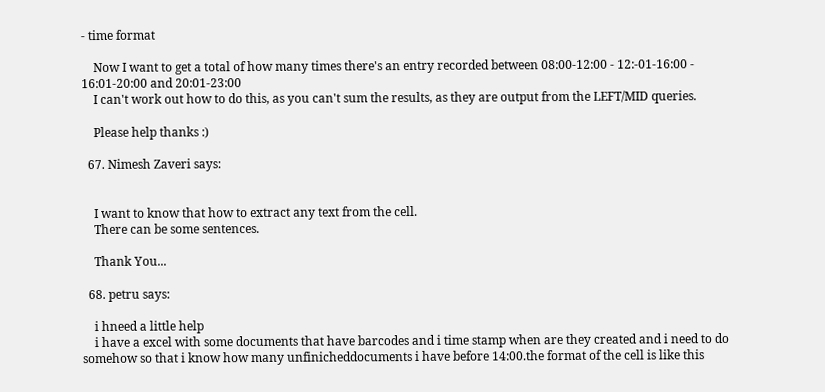- time format

    Now I want to get a total of how many times there's an entry recorded between 08:00-12:00 - 12:-01-16:00 - 16:01-20:00 and 20:01-23:00
    I can't work out how to do this, as you can't sum the results, as they are output from the LEFT/MID queries.

    Please help thanks :)

  67. Nimesh Zaveri says:


    I want to know that how to extract any text from the cell.
    There can be some sentences.

    Thank You...

  68. petru says:

    i hneed a little help
    i have a excel with some documents that have barcodes and i time stamp when are they created and i need to do somehow so that i know how many unfinicheddocuments i have before 14:00.the format of the cell is like this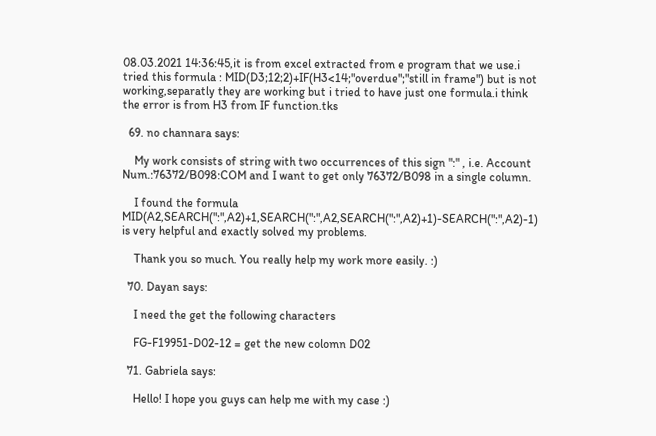08.03.2021 14:36:45,it is from excel extracted from e program that we use.i tried this formula : MID(D3;12;2)+IF(H3<14;"overdue";"still in frame") but is not working,separatly they are working but i tried to have just one formula.i think the error is from H3 from IF function.tks

  69. no channara says:

    My work consists of string with two occurrences of this sign ":" , i.e. Account Num.:76372/B098:COM and I want to get only 76372/B098 in a single column.

    I found the formula MID(A2,SEARCH(":",A2)+1,SEARCH(":",A2,SEARCH(":",A2)+1)-SEARCH(":",A2)-1) is very helpful and exactly solved my problems.

    Thank you so much. You really help my work more easily. :)

  70. Dayan says:

    I need the get the following characters

    FG-F19951-D02-12 = get the new colomn D02

  71. Gabriela says:

    Hello! I hope you guys can help me with my case :)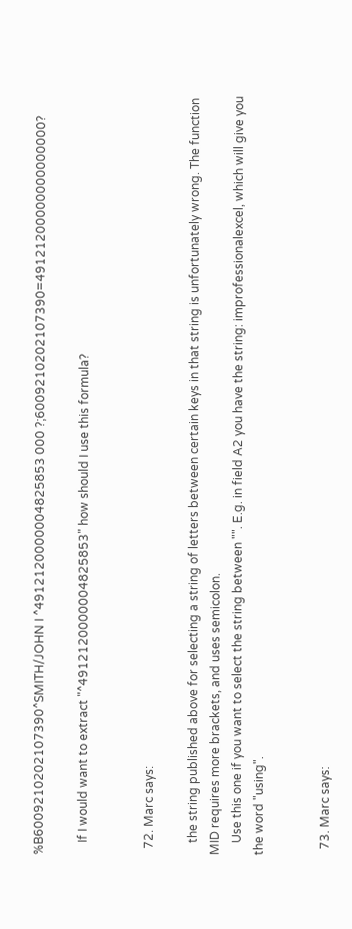%B6009210202107390^SMITH/JOHN I ^4912120000004825853 000 ?;6009210202107390=49121200000000000000?

    If I would want to extract "^4912120000004825853" how should I use this formula?


  72. Marc says:

    the string published above for selecting a string of letters between certain keys in that string is unfortunately wrong. The function MID requires more brackets, and uses semicolon.
    Use this one if you want to select the string between "". E.g. in field A2 you have the string: improfessionalexcel, which will give you the word "using".


  73. Marc says: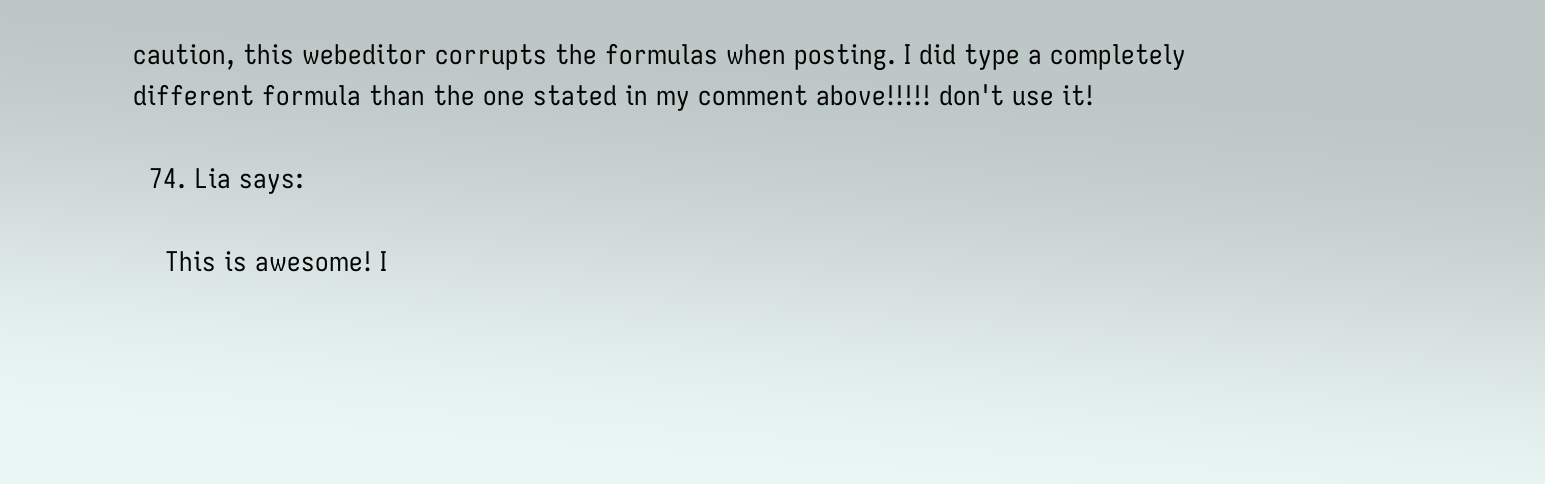caution, this webeditor corrupts the formulas when posting. I did type a completely different formula than the one stated in my comment above!!!!! don't use it!

  74. Lia says:

    This is awesome! I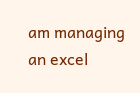am managing an excel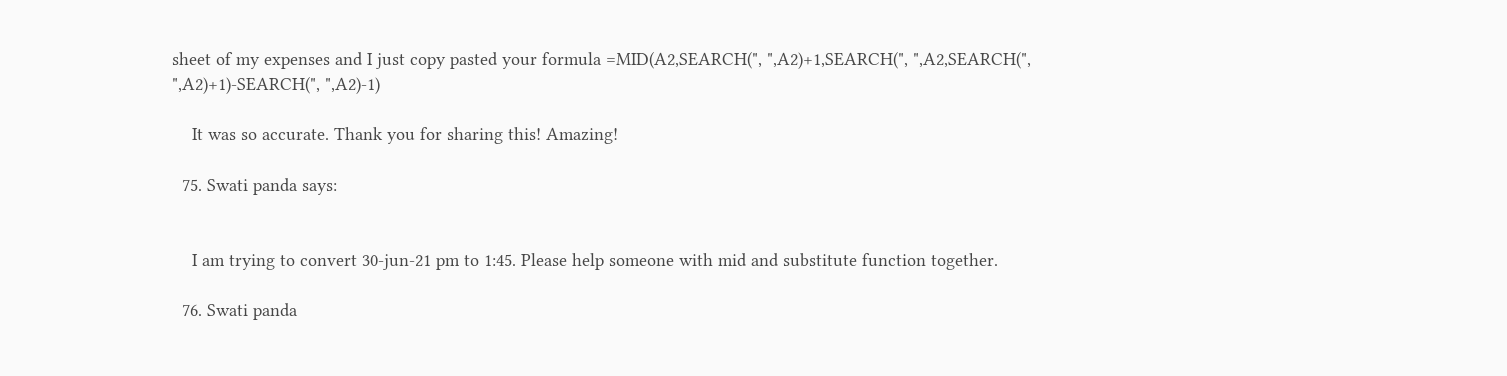sheet of my expenses and I just copy pasted your formula =MID(A2,SEARCH(", ",A2)+1,SEARCH(", ",A2,SEARCH(", ",A2)+1)-SEARCH(", ",A2)-1)

    It was so accurate. Thank you for sharing this! Amazing!

  75. Swati panda says:


    I am trying to convert 30-jun-21 pm to 1:45. Please help someone with mid and substitute function together.

  76. Swati panda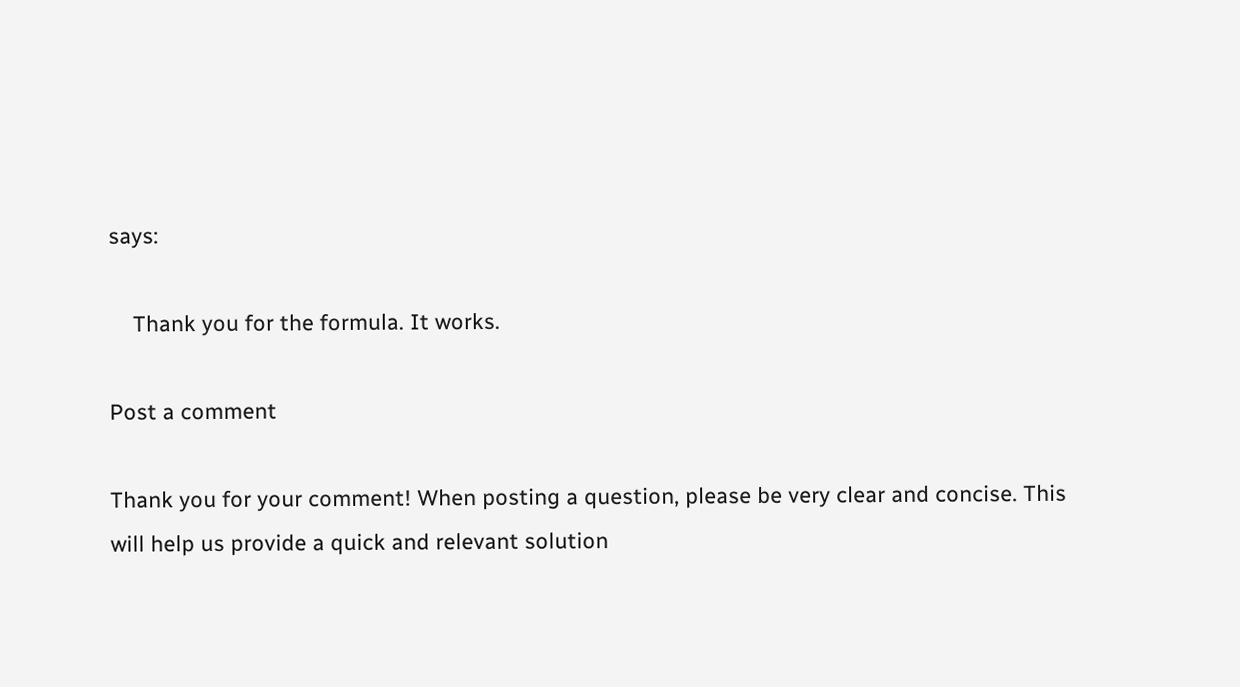says:

    Thank you for the formula. It works.

Post a comment

Thank you for your comment! When posting a question, please be very clear and concise. This will help us provide a quick and relevant solution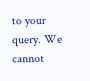to your query. We cannot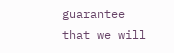guarantee that we will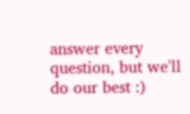answer every question, but we'll do our best :)